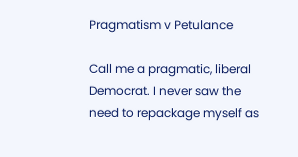Pragmatism v Petulance

Call me a pragmatic, liberal Democrat. I never saw the need to repackage myself as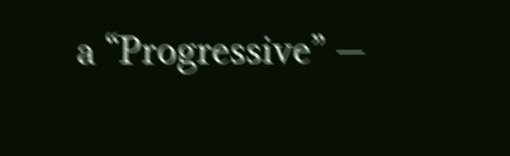a “Progressive” —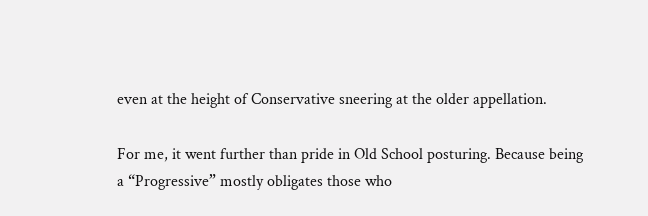even at the height of Conservative sneering at the older appellation.

For me, it went further than pride in Old School posturing. Because being a “Progressive” mostly obligates those who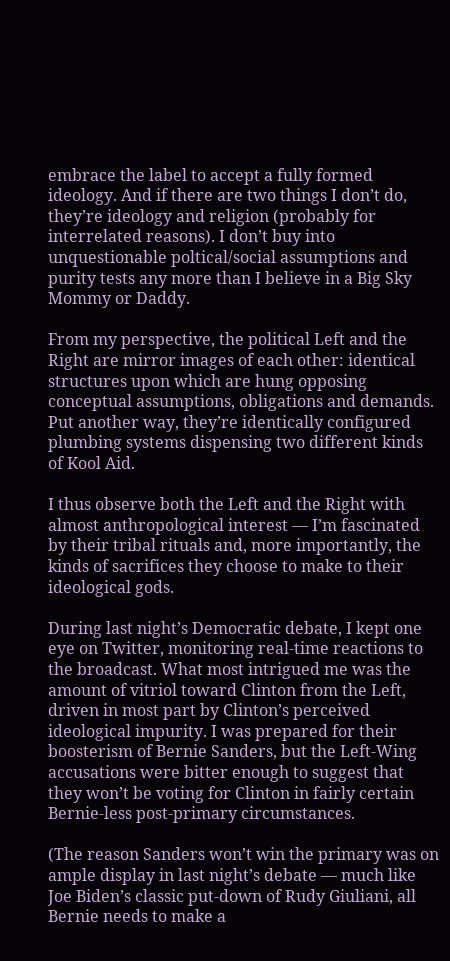embrace the label to accept a fully formed ideology. And if there are two things I don’t do, they’re ideology and religion (probably for interrelated reasons). I don’t buy into unquestionable poltical/social assumptions and purity tests any more than I believe in a Big Sky Mommy or Daddy.

From my perspective, the political Left and the Right are mirror images of each other: identical structures upon which are hung opposing conceptual assumptions, obligations and demands. Put another way, they’re identically configured plumbing systems dispensing two different kinds of Kool Aid.

I thus observe both the Left and the Right with almost anthropological interest — I’m fascinated by their tribal rituals and, more importantly, the kinds of sacrifices they choose to make to their ideological gods.

During last night’s Democratic debate, I kept one eye on Twitter, monitoring real-time reactions to the broadcast. What most intrigued me was the amount of vitriol toward Clinton from the Left, driven in most part by Clinton’s perceived ideological impurity. I was prepared for their boosterism of Bernie Sanders, but the Left-Wing accusations were bitter enough to suggest that they won’t be voting for Clinton in fairly certain Bernie-less post-primary circumstances.

(The reason Sanders won’t win the primary was on ample display in last night’s debate — much like Joe Biden’s classic put-down of Rudy Giuliani, all Bernie needs to make a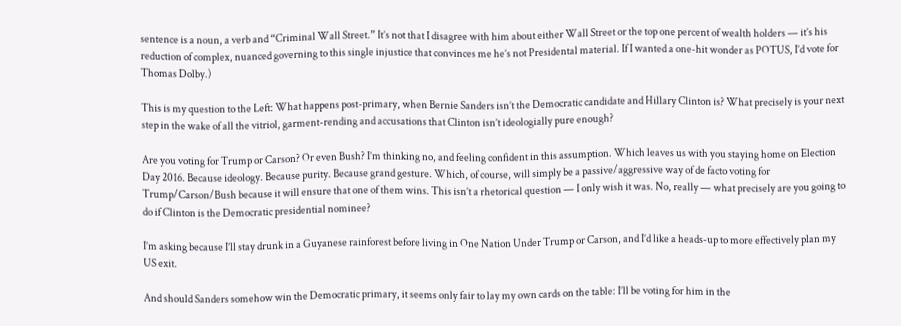sentence is a noun, a verb and “Criminal Wall Street.” It’s not that I disagree with him about either Wall Street or the top one percent of wealth holders — it’s his reduction of complex, nuanced governing to this single injustice that convinces me he’s not Presidental material. If I wanted a one-hit wonder as POTUS, I’d vote for Thomas Dolby.)

This is my question to the Left: What happens post-primary, when Bernie Sanders isn’t the Democratic candidate and Hillary Clinton is? What precisely is your next step in the wake of all the vitriol, garment-rending and accusations that Clinton isn’t ideologially pure enough?

Are you voting for Trump or Carson? Or even Bush? I’m thinking no, and feeling confident in this assumption. Which leaves us with you staying home on Election Day 2016. Because ideology. Because purity. Because grand gesture. Which, of course, will simply be a passive/aggressive way of de facto voting for Trump/Carson/Bush because it will ensure that one of them wins. This isn’t a rhetorical question — I only wish it was. No, really — what precisely are you going to do if Clinton is the Democratic presidential nominee?

I’m asking because I’ll stay drunk in a Guyanese rainforest before living in One Nation Under Trump or Carson, and I’d like a heads-up to more effectively plan my US exit.

And should Sanders somehow win the Democratic primary, it seems only fair to lay my own cards on the table: I’ll be voting for him in the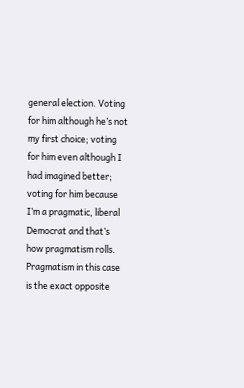general election. Voting for him although he’s not my first choice; voting for him even although I had imagined better; voting for him because I’m a pragmatic, liberal Democrat and that’s how pragmatism rolls. Pragmatism in this case is the exact opposite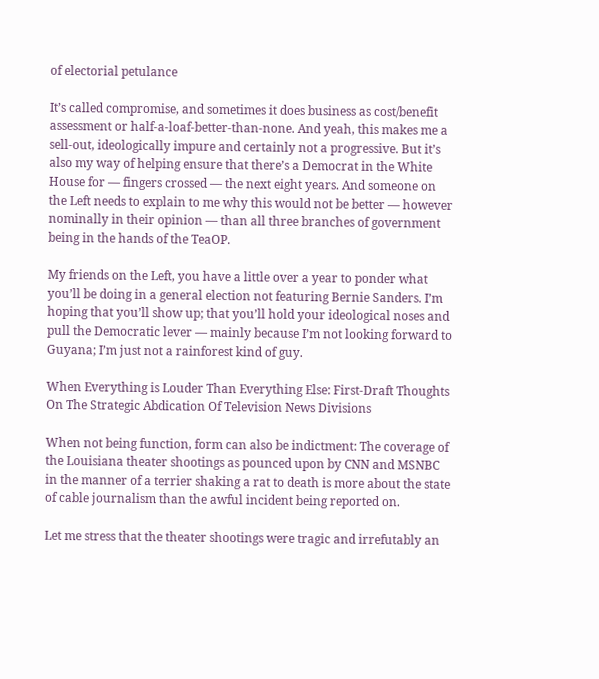of electorial petulance

It’s called compromise, and sometimes it does business as cost/benefit assessment or half-a-loaf-better-than-none. And yeah, this makes me a sell-out, ideologically impure and certainly not a progressive. But it’s also my way of helping ensure that there’s a Democrat in the White House for — fingers crossed — the next eight years. And someone on the Left needs to explain to me why this would not be better — however nominally in their opinion — than all three branches of government being in the hands of the TeaOP.

My friends on the Left, you have a little over a year to ponder what you’ll be doing in a general election not featuring Bernie Sanders. I’m hoping that you’ll show up; that you’ll hold your ideological noses and pull the Democratic lever — mainly because I’m not looking forward to Guyana; I’m just not a rainforest kind of guy.

When Everything is Louder Than Everything Else: First-Draft Thoughts On The Strategic Abdication Of Television News Divisions

When not being function, form can also be indictment: The coverage of the Louisiana theater shootings as pounced upon by CNN and MSNBC in the manner of a terrier shaking a rat to death is more about the state of cable journalism than the awful incident being reported on.

Let me stress that the theater shootings were tragic and irrefutably an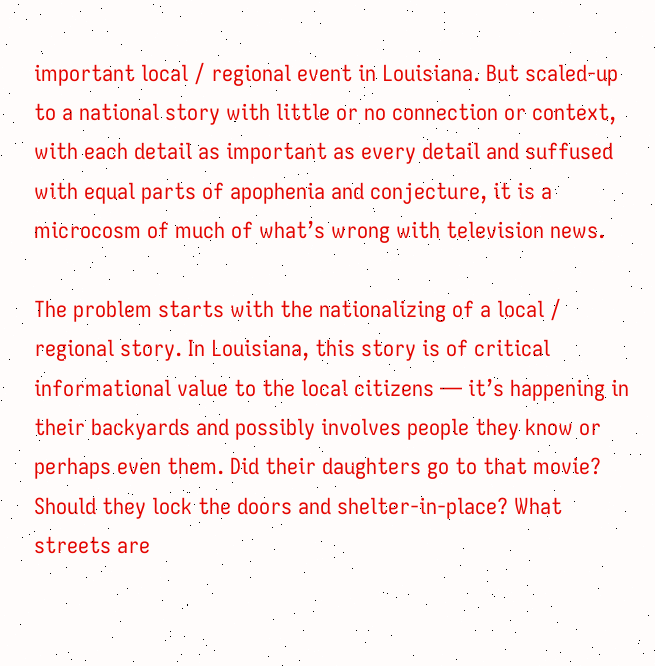important local / regional event in Louisiana. But scaled-up to a national story with little or no connection or context, with each detail as important as every detail and suffused with equal parts of apophenia and conjecture, it is a microcosm of much of what’s wrong with television news.

The problem starts with the nationalizing of a local / regional story. In Louisiana, this story is of critical informational value to the local citizens — it’s happening in their backyards and possibly involves people they know or perhaps even them. Did their daughters go to that movie? Should they lock the doors and shelter-in-place? What streets are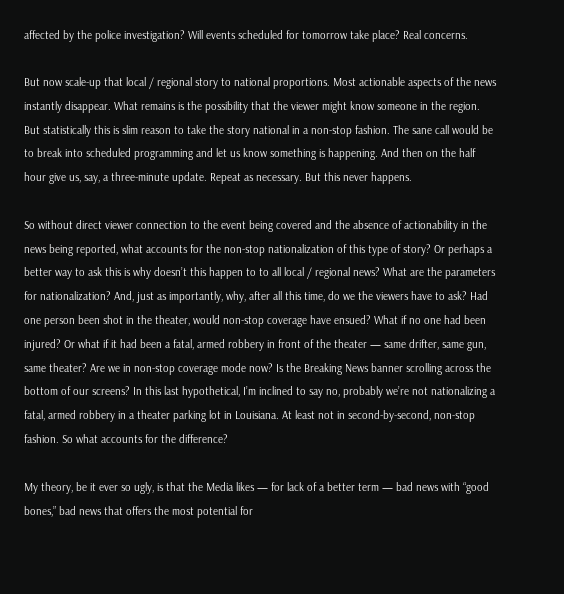affected by the police investigation? Will events scheduled for tomorrow take place? Real concerns.

But now scale-up that local / regional story to national proportions. Most actionable aspects of the news instantly disappear. What remains is the possibility that the viewer might know someone in the region. But statistically this is slim reason to take the story national in a non-stop fashion. The sane call would be to break into scheduled programming and let us know something is happening. And then on the half hour give us, say, a three-minute update. Repeat as necessary. But this never happens.

So without direct viewer connection to the event being covered and the absence of actionability in the news being reported, what accounts for the non-stop nationalization of this type of story? Or perhaps a better way to ask this is why doesn’t this happen to to all local / regional news? What are the parameters for nationalization? And, just as importantly, why, after all this time, do we the viewers have to ask? Had one person been shot in the theater, would non-stop coverage have ensued? What if no one had been injured? Or what if it had been a fatal, armed robbery in front of the theater — same drifter, same gun, same theater? Are we in non-stop coverage mode now? Is the Breaking News banner scrolling across the bottom of our screens? In this last hypothetical, I’m inclined to say no, probably we’re not nationalizing a fatal, armed robbery in a theater parking lot in Louisiana. At least not in second-by-second, non-stop fashion. So what accounts for the difference?

My theory, be it ever so ugly, is that the Media likes — for lack of a better term — bad news with “good bones,” bad news that offers the most potential for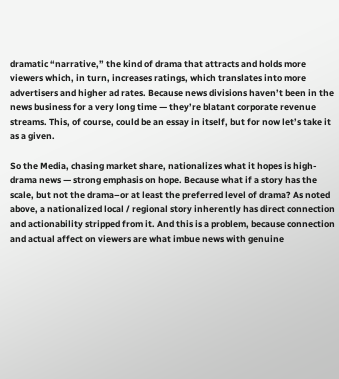dramatic “narrative,” the kind of drama that attracts and holds more viewers which, in turn, increases ratings, which translates into more advertisers and higher ad rates. Because news divisions haven’t been in the news business for a very long time — they’re blatant corporate revenue streams. This, of course, could be an essay in itself, but for now let’s take it as a given.

So the Media, chasing market share, nationalizes what it hopes is high-drama news — strong emphasis on hope. Because what if a story has the scale, but not the drama–or at least the preferred level of drama? As noted above, a nationalized local / regional story inherently has direct connection and actionability stripped from it. And this is a problem, because connection and actual affect on viewers are what imbue news with genuine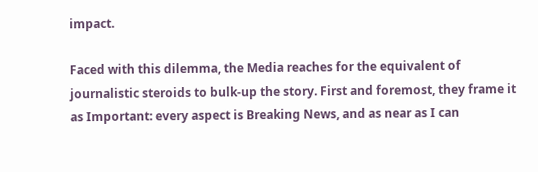impact.

Faced with this dilemma, the Media reaches for the equivalent of journalistic steroids to bulk-up the story. First and foremost, they frame it as Important: every aspect is Breaking News, and as near as I can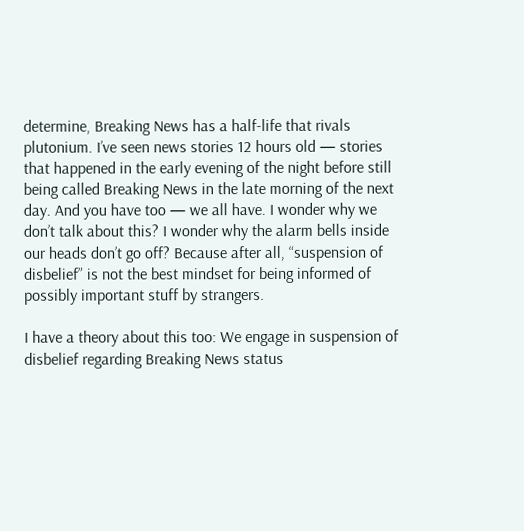determine, Breaking News has a half-life that rivals plutonium. I’ve seen news stories 12 hours old — stories that happened in the early evening of the night before still being called Breaking News in the late morning of the next day. And you have too — we all have. I wonder why we don’t talk about this? I wonder why the alarm bells inside our heads don’t go off? Because after all, “suspension of disbelief” is not the best mindset for being informed of possibly important stuff by strangers.

I have a theory about this too: We engage in suspension of disbelief regarding Breaking News status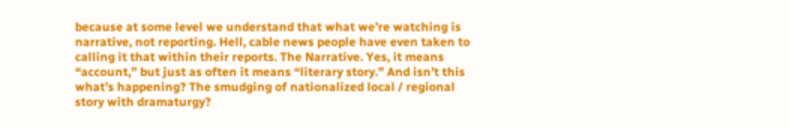because at some level we understand that what we’re watching is narrative, not reporting. Hell, cable news people have even taken to calling it that within their reports. The Narrative. Yes, it means “account,” but just as often it means “literary story.” And isn’t this what’s happening? The smudging of nationalized local / regional story with dramaturgy?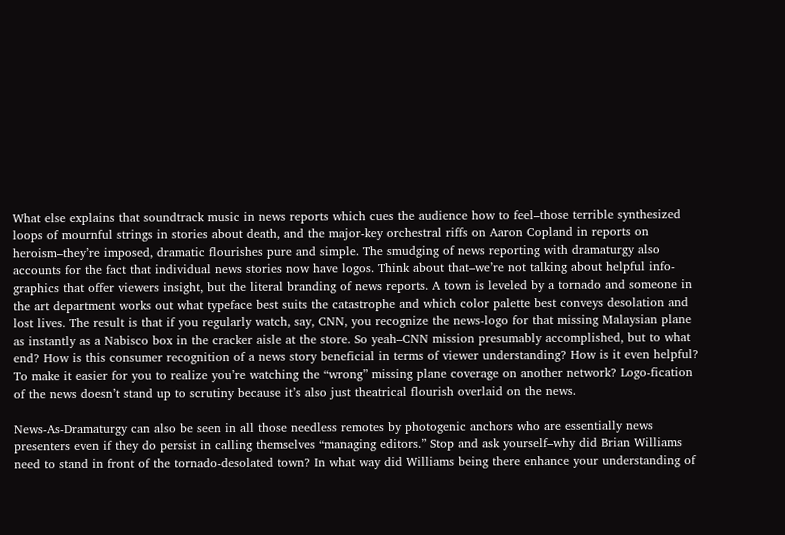What else explains that soundtrack music in news reports which cues the audience how to feel–those terrible synthesized loops of mournful strings in stories about death, and the major-key orchestral riffs on Aaron Copland in reports on heroism–they’re imposed, dramatic flourishes pure and simple. The smudging of news reporting with dramaturgy also accounts for the fact that individual news stories now have logos. Think about that–we’re not talking about helpful info-graphics that offer viewers insight, but the literal branding of news reports. A town is leveled by a tornado and someone in the art department works out what typeface best suits the catastrophe and which color palette best conveys desolation and lost lives. The result is that if you regularly watch, say, CNN, you recognize the news-logo for that missing Malaysian plane as instantly as a Nabisco box in the cracker aisle at the store. So yeah–CNN mission presumably accomplished, but to what end? How is this consumer recognition of a news story beneficial in terms of viewer understanding? How is it even helpful? To make it easier for you to realize you’re watching the “wrong” missing plane coverage on another network? Logo-fication of the news doesn’t stand up to scrutiny because it’s also just theatrical flourish overlaid on the news.

News-As-Dramaturgy can also be seen in all those needless remotes by photogenic anchors who are essentially news presenters even if they do persist in calling themselves “managing editors.” Stop and ask yourself–why did Brian Williams need to stand in front of the tornado-desolated town? In what way did Williams being there enhance your understanding of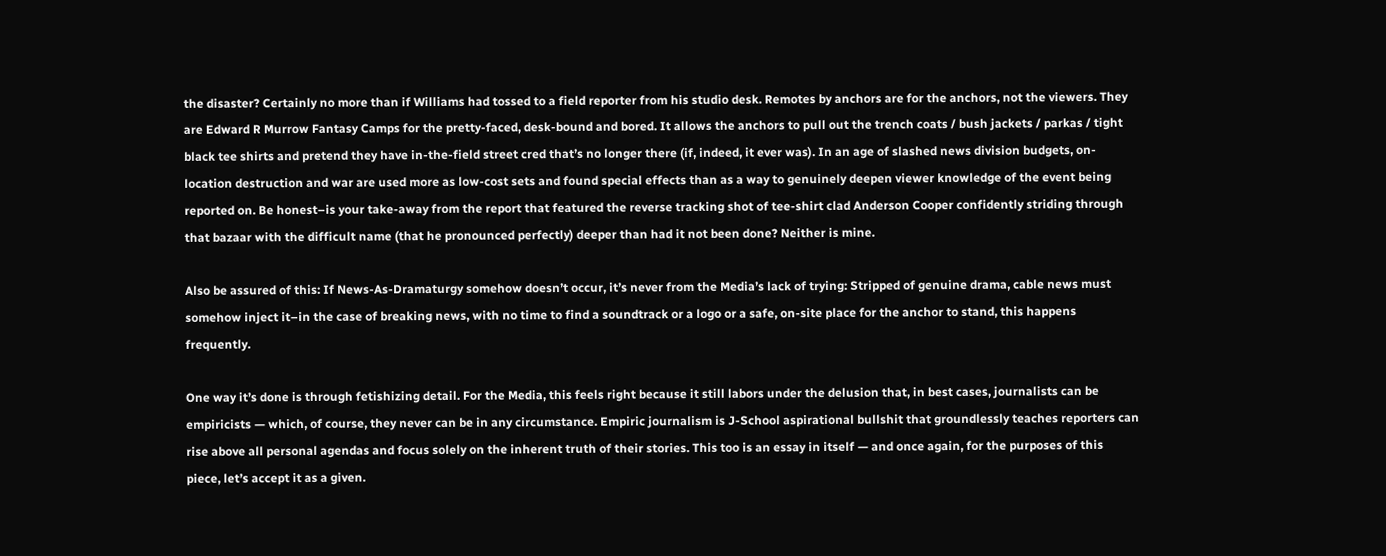the disaster? Certainly no more than if Williams had tossed to a field reporter from his studio desk. Remotes by anchors are for the anchors, not the viewers. They are Edward R Murrow Fantasy Camps for the pretty-faced, desk-bound and bored. It allows the anchors to pull out the trench coats / bush jackets / parkas / tight black tee shirts and pretend they have in-the-field street cred that’s no longer there (if, indeed, it ever was). In an age of slashed news division budgets, on-location destruction and war are used more as low-cost sets and found special effects than as a way to genuinely deepen viewer knowledge of the event being reported on. Be honest–is your take-away from the report that featured the reverse tracking shot of tee-shirt clad Anderson Cooper confidently striding through that bazaar with the difficult name (that he pronounced perfectly) deeper than had it not been done? Neither is mine.

Also be assured of this: If News-As-Dramaturgy somehow doesn’t occur, it’s never from the Media’s lack of trying: Stripped of genuine drama, cable news must somehow inject it–in the case of breaking news, with no time to find a soundtrack or a logo or a safe, on-site place for the anchor to stand, this happens frequently.

One way it’s done is through fetishizing detail. For the Media, this feels right because it still labors under the delusion that, in best cases, journalists can be empiricists — which, of course, they never can be in any circumstance. Empiric journalism is J-School aspirational bullshit that groundlessly teaches reporters can rise above all personal agendas and focus solely on the inherent truth of their stories. This too is an essay in itself — and once again, for the purposes of this piece, let’s accept it as a given.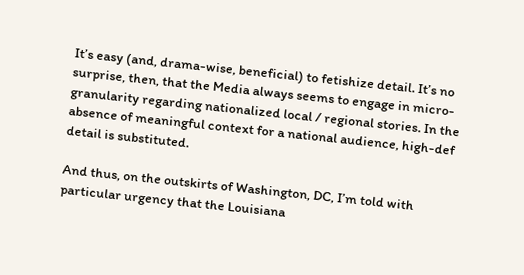It’s easy (and, drama-wise, beneficial) to fetishize detail. It’s no surprise, then, that the Media always seems to engage in micro-granularity regarding nationalized local / regional stories. In the absence of meaningful context for a national audience, high-def detail is substituted.

And thus, on the outskirts of Washington, DC, I’m told with particular urgency that the Louisiana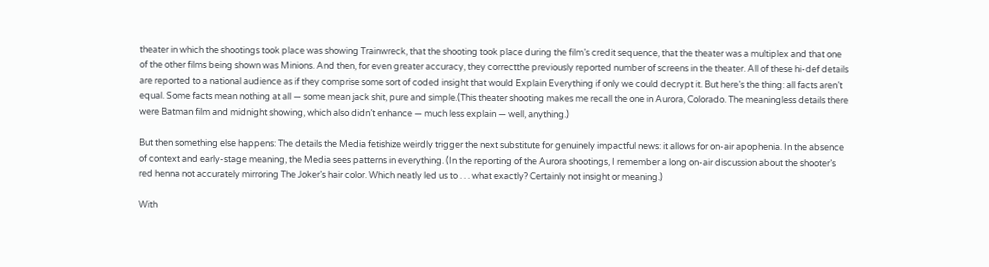theater in which the shootings took place was showing Trainwreck, that the shooting took place during the film’s credit sequence, that the theater was a multiplex and that one of the other films being shown was Minions. And then, for even greater accuracy, they correctthe previously reported number of screens in the theater. All of these hi-def details are reported to a national audience as if they comprise some sort of coded insight that would Explain Everything if only we could decrypt it. But here’s the thing: all facts aren’t equal. Some facts mean nothing at all — some mean jack shit, pure and simple.(This theater shooting makes me recall the one in Aurora, Colorado. The meaningless details there were Batman film and midnight showing, which also didn’t enhance — much less explain — well, anything.)

But then something else happens: The details the Media fetishize weirdly trigger the next substitute for genuinely impactful news: it allows for on-air apophenia. In the absence of context and early-stage meaning, the Media sees patterns in everything. (In the reporting of the Aurora shootings, I remember a long on-air discussion about the shooter’s red henna not accurately mirroring The Joker’s hair color. Which neatly led us to . . . what exactly? Certainly not insight or meaning.)

With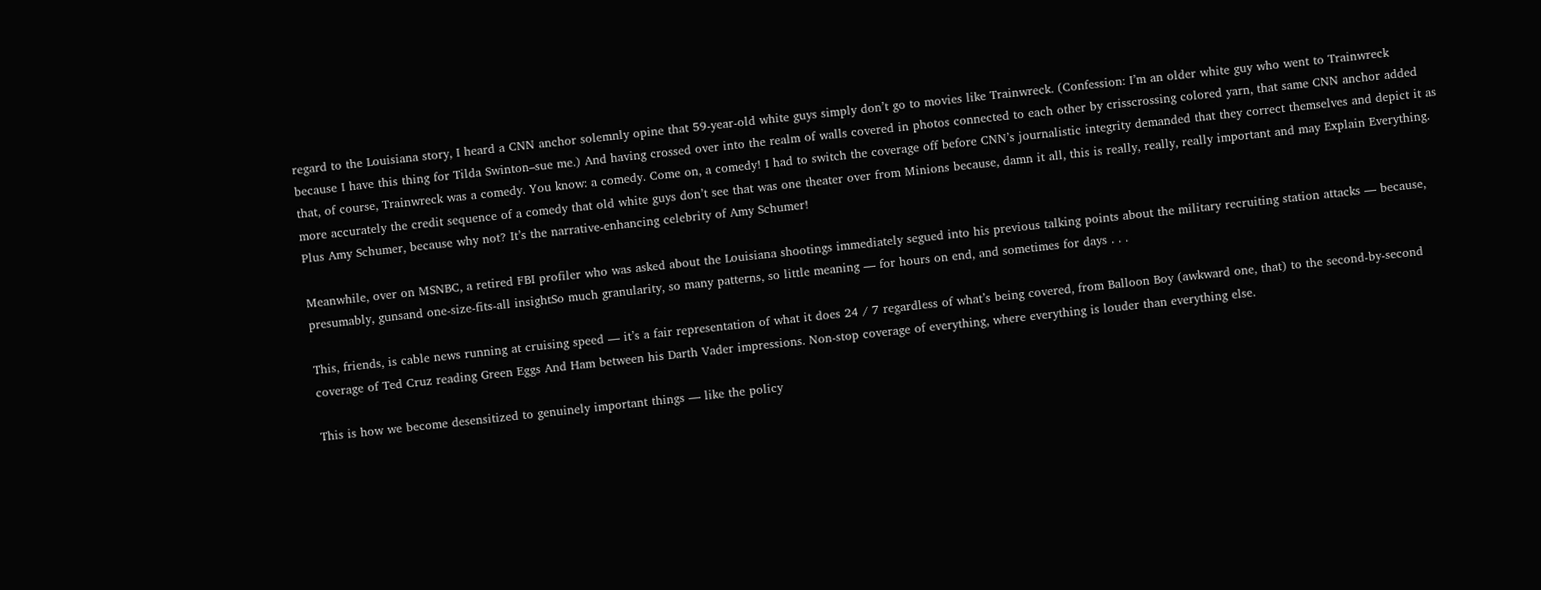regard to the Louisiana story, I heard a CNN anchor solemnly opine that 59-year-old white guys simply don’t go to movies like Trainwreck. (Confession: I’m an older white guy who went to Trainwreck because I have this thing for Tilda Swinton–sue me.) And having crossed over into the realm of walls covered in photos connected to each other by crisscrossing colored yarn, that same CNN anchor added that, of course, Trainwreck was a comedy. You know: a comedy. Come on, a comedy! I had to switch the coverage off before CNN’s journalistic integrity demanded that they correct themselves and depict it as more accurately the credit sequence of a comedy that old white guys don’t see that was one theater over from Minions because, damn it all, this is really, really, really important and may Explain Everything. Plus Amy Schumer, because why not? It’s the narrative-enhancing celebrity of Amy Schumer!

Meanwhile, over on MSNBC, a retired FBI profiler who was asked about the Louisiana shootings immediately segued into his previous talking points about the military recruiting station attacks — because, presumably, gunsand one-size-fits-all insightSo much granularity, so many patterns, so little meaning — for hours on end, and sometimes for days . . .

This, friends, is cable news running at cruising speed — it’s a fair representation of what it does 24 / 7 regardless of what’s being covered, from Balloon Boy (awkward one, that) to the second-by-second coverage of Ted Cruz reading Green Eggs And Ham between his Darth Vader impressions. Non-stop coverage of everything, where everything is louder than everything else.

This is how we become desensitized to genuinely important things — like the policy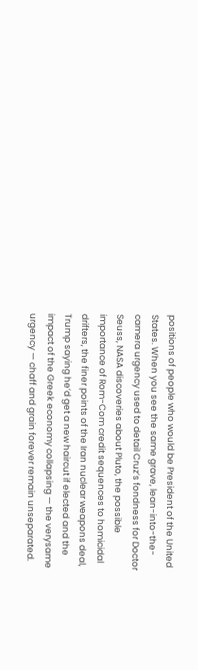positions of people who would be President of the United States. When you see the same grave, lean-into-the-camera urgency used to detail Cruz’s fondness for Doctor Seuss, NASA discoveries about Pluto, the possible importance of Rom-Com credit sequences to homicidal drifters, the finer points of the Iran nuclear weapons deal, Trump saying he’d get a new haircut if elected and the impact of the Greek economy collapsing — the verysame urgency — chaff and grain forever remain unseparated.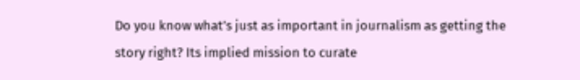Do you know what’s just as important in journalism as getting the story right? Its implied mission to curate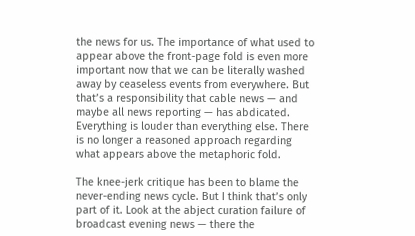the news for us. The importance of what used to appear above the front-page fold is even more important now that we can be literally washed away by ceaseless events from everywhere. But that’s a responsibility that cable news — and maybe all news reporting — has abdicated. Everything is louder than everything else. There is no longer a reasoned approach regarding what appears above the metaphoric fold.

The knee-jerk critique has been to blame the never-ending news cycle. But I think that’s only part of it. Look at the abject curation failure of broadcast evening news — there the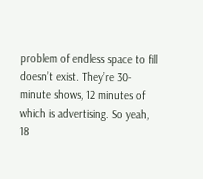problem of endless space to fill doesn’t exist. They’re 30-minute shows, 12 minutes of which is advertising. So yeah, 18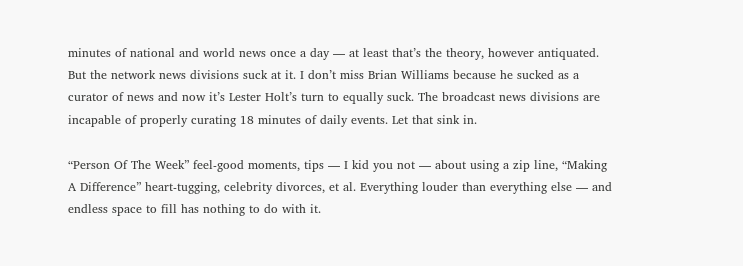minutes of national and world news once a day — at least that’s the theory, however antiquated. But the network news divisions suck at it. I don’t miss Brian Williams because he sucked as a curator of news and now it’s Lester Holt’s turn to equally suck. The broadcast news divisions are incapable of properly curating 18 minutes of daily events. Let that sink in.

“Person Of The Week” feel-good moments, tips — I kid you not — about using a zip line, “Making A Difference” heart-tugging, celebrity divorces, et al. Everything louder than everything else — and endless space to fill has nothing to do with it.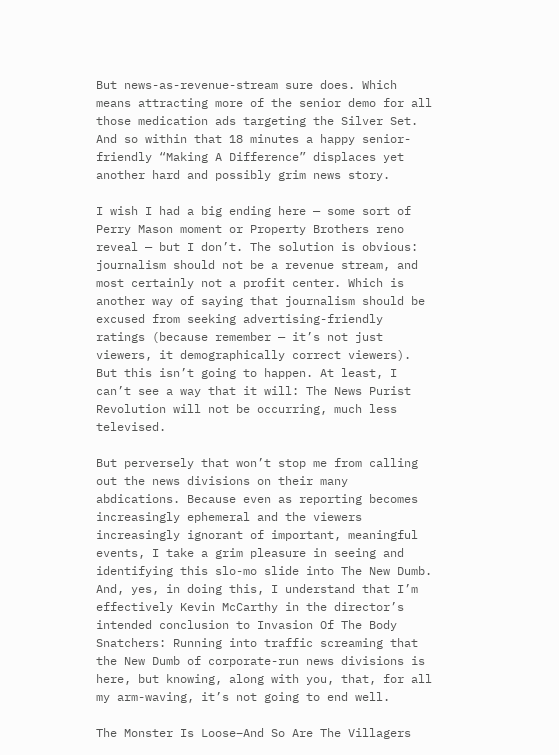But news-as-revenue-stream sure does. Which means attracting more of the senior demo for all those medication ads targeting the Silver Set. And so within that 18 minutes a happy senior-friendly “Making A Difference” displaces yet another hard and possibly grim news story.

I wish I had a big ending here — some sort of Perry Mason moment or Property Brothers reno reveal — but I don’t. The solution is obvious: journalism should not be a revenue stream, and most certainly not a profit center. Which is another way of saying that journalism should be excused from seeking advertising-friendly ratings (because remember — it’s not just viewers, it demographically correct viewers). But this isn’t going to happen. At least, I can’t see a way that it will: The News Purist Revolution will not be occurring, much less televised.

But perversely that won’t stop me from calling out the news divisions on their many abdications. Because even as reporting becomes increasingly ephemeral and the viewers increasingly ignorant of important, meaningful events, I take a grim pleasure in seeing and identifying this slo-mo slide into The New Dumb. And, yes, in doing this, I understand that I’m effectively Kevin McCarthy in the director’s intended conclusion to Invasion Of The Body Snatchers: Running into traffic screaming that the New Dumb of corporate-run news divisions is here, but knowing, along with you, that, for all my arm-waving, it’s not going to end well.

The Monster Is Loose–And So Are The Villagers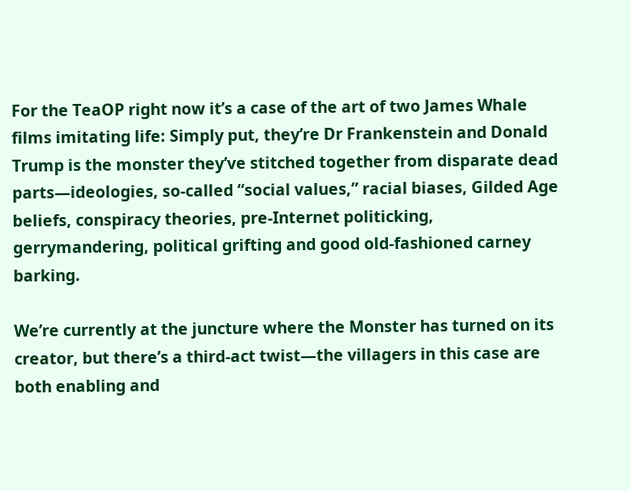For the TeaOP right now it’s a case of the art of two James Whale films imitating life: Simply put, they’re Dr Frankenstein and Donald Trump is the monster they’ve stitched together from disparate dead parts—ideologies, so-called “social values,” racial biases, Gilded Age beliefs, conspiracy theories, pre-Internet politicking, gerrymandering, political grifting and good old-fashioned carney barking.

We’re currently at the juncture where the Monster has turned on its creator, but there’s a third-act twist—the villagers in this case are both enabling and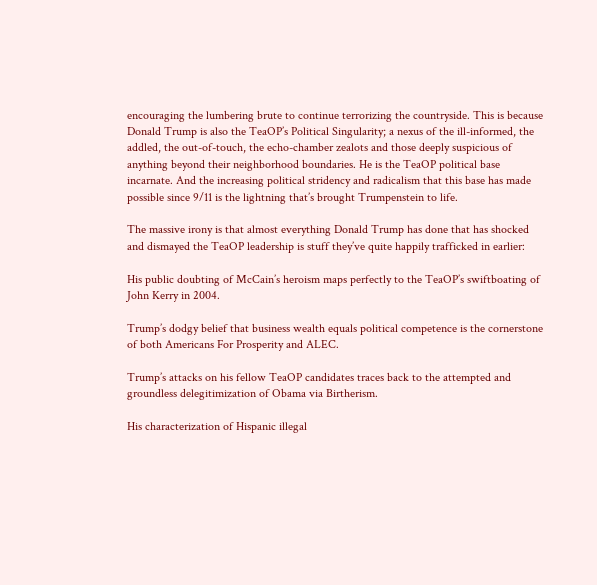encouraging the lumbering brute to continue terrorizing the countryside. This is because Donald Trump is also the TeaOP’s Political Singularity; a nexus of the ill-informed, the addled, the out-of-touch, the echo-chamber zealots and those deeply suspicious of anything beyond their neighborhood boundaries. He is the TeaOP political base incarnate. And the increasing political stridency and radicalism that this base has made possible since 9/11 is the lightning that’s brought Trumpenstein to life.

The massive irony is that almost everything Donald Trump has done that has shocked and dismayed the TeaOP leadership is stuff they’ve quite happily trafficked in earlier:

His public doubting of McCain’s heroism maps perfectly to the TeaOP’s swiftboating of John Kerry in 2004.

Trump’s dodgy belief that business wealth equals political competence is the cornerstone of both Americans For Prosperity and ALEC.

Trump’s attacks on his fellow TeaOP candidates traces back to the attempted and groundless delegitimization of Obama via Birtherism.

His characterization of Hispanic illegal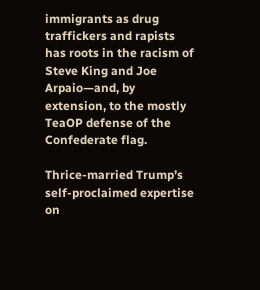immigrants as drug traffickers and rapists has roots in the racism of Steve King and Joe Arpaio—and, by extension, to the mostly TeaOP defense of the Confederate flag.

Thrice-married Trump’s self-proclaimed expertise on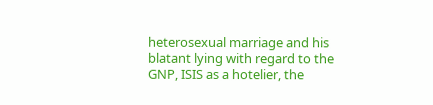heterosexual marriage and his blatant lying with regard to the GNP, ISIS as a hotelier, the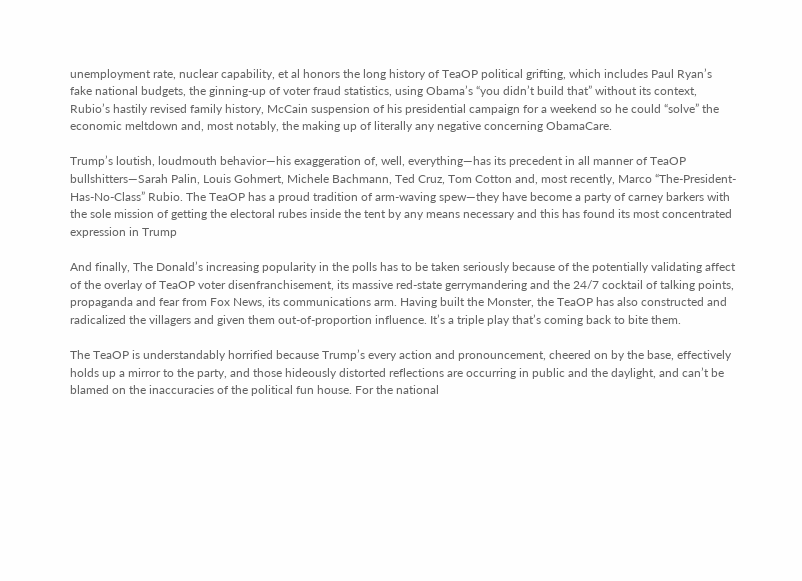unemployment rate, nuclear capability, et al honors the long history of TeaOP political grifting, which includes Paul Ryan’s fake national budgets, the ginning-up of voter fraud statistics, using Obama’s “you didn’t build that” without its context, Rubio’s hastily revised family history, McCain suspension of his presidential campaign for a weekend so he could “solve” the economic meltdown and, most notably, the making up of literally any negative concerning ObamaCare.

Trump’s loutish, loudmouth behavior—his exaggeration of, well, everything—has its precedent in all manner of TeaOP bullshitters—Sarah Palin, Louis Gohmert, Michele Bachmann, Ted Cruz, Tom Cotton and, most recently, Marco “The-President-Has-No-Class” Rubio. The TeaOP has a proud tradition of arm-waving spew—they have become a party of carney barkers with the sole mission of getting the electoral rubes inside the tent by any means necessary and this has found its most concentrated expression in Trump

And finally, The Donald’s increasing popularity in the polls has to be taken seriously because of the potentially validating affect of the overlay of TeaOP voter disenfranchisement, its massive red-state gerrymandering and the 24/7 cocktail of talking points, propaganda and fear from Fox News, its communications arm. Having built the Monster, the TeaOP has also constructed and radicalized the villagers and given them out-of-proportion influence. It’s a triple play that’s coming back to bite them.

The TeaOP is understandably horrified because Trump’s every action and pronouncement, cheered on by the base, effectively holds up a mirror to the party, and those hideously distorted reflections are occurring in public and the daylight, and can’t be blamed on the inaccuracies of the political fun house. For the national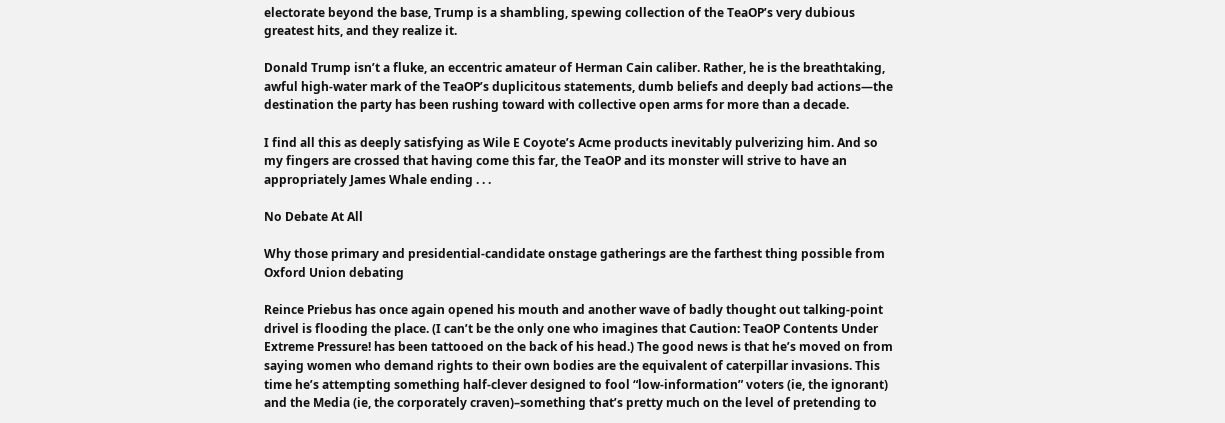electorate beyond the base, Trump is a shambling, spewing collection of the TeaOP’s very dubious greatest hits, and they realize it.

Donald Trump isn’t a fluke, an eccentric amateur of Herman Cain caliber. Rather, he is the breathtaking, awful high-water mark of the TeaOP’s duplicitous statements, dumb beliefs and deeply bad actions—the destination the party has been rushing toward with collective open arms for more than a decade.

I find all this as deeply satisfying as Wile E Coyote’s Acme products inevitably pulverizing him. And so my fingers are crossed that having come this far, the TeaOP and its monster will strive to have an appropriately James Whale ending . . .

No Debate At All

Why those primary and presidential-candidate onstage gatherings are the farthest thing possible from Oxford Union debating

Reince Priebus has once again opened his mouth and another wave of badly thought out talking-point drivel is flooding the place. (I can’t be the only one who imagines that Caution: TeaOP Contents Under Extreme Pressure! has been tattooed on the back of his head.) The good news is that he’s moved on from saying women who demand rights to their own bodies are the equivalent of caterpillar invasions. This time he’s attempting something half-clever designed to fool “low-information” voters (ie, the ignorant) and the Media (ie, the corporately craven)–something that’s pretty much on the level of pretending to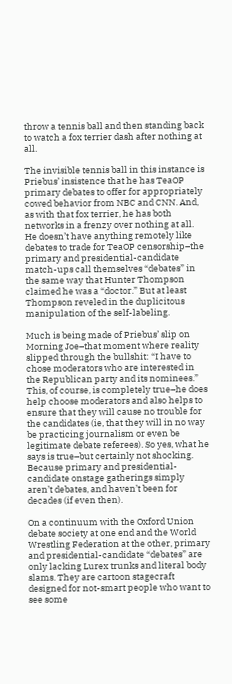throw a tennis ball and then standing back to watch a fox terrier dash after nothing at all.

The invisible tennis ball in this instance is Priebus’ insistence that he has TeaOP primary debates to offer for appropriately cowed behavior from NBC and CNN. And, as with that fox terrier, he has both networks in a frenzy over nothing at all. He doesn’t have anything remotely like debates to trade for TeaOP censorship–the primary and presidential-candidate match-ups call themselves “debates” in the same way that Hunter Thompson claimed he was a “doctor.” But at least Thompson reveled in the duplicitous manipulation of the self-labeling.

Much is being made of Priebus’ slip on Morning Joe–that moment where reality slipped through the bullshit: “I have to chose moderators who are interested in the Republican party and its nominees.” This, of course, is completely true–he does help choose moderators and also helps to ensure that they will cause no trouble for the candidates (ie, that they will in no way be practicing journalism or even be legitimate debate referees). So yes, what he says is true–but certainly not shocking. Because primary and presidential-candidate onstage gatherings simply aren’t debates, and haven’t been for decades (if even then).

On a continuum with the Oxford Union debate society at one end and the World Wrestling Federation at the other, primary and presidential-candidate “debates” are only lacking Lurex trunks and literal body slams. They are cartoon stagecraft designed for not-smart people who want to see some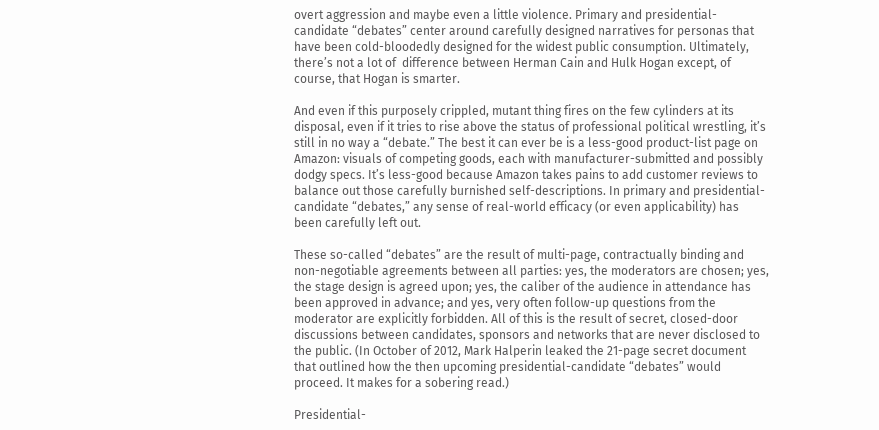overt aggression and maybe even a little violence. Primary and presidential-candidate “debates” center around carefully designed narratives for personas that have been cold-bloodedly designed for the widest public consumption. Ultimately, there’s not a lot of  difference between Herman Cain and Hulk Hogan except, of course, that Hogan is smarter.

And even if this purposely crippled, mutant thing fires on the few cylinders at its disposal, even if it tries to rise above the status of professional political wrestling, it’s still in no way a “debate.” The best it can ever be is a less-good product-list page on Amazon: visuals of competing goods, each with manufacturer-submitted and possibly dodgy specs. It’s less-good because Amazon takes pains to add customer reviews to balance out those carefully burnished self-descriptions. In primary and presidential-candidate “debates,” any sense of real-world efficacy (or even applicability) has been carefully left out.

These so-called “debates” are the result of multi-page, contractually binding and non-negotiable agreements between all parties: yes, the moderators are chosen; yes, the stage design is agreed upon; yes, the caliber of the audience in attendance has been approved in advance; and yes, very often follow-up questions from the moderator are explicitly forbidden. All of this is the result of secret, closed-door discussions between candidates, sponsors and networks that are never disclosed to the public. (In October of 2012, Mark Halperin leaked the 21-page secret document that outlined how the then upcoming presidential-candidate “debates” would proceed. It makes for a sobering read.)

Presidential-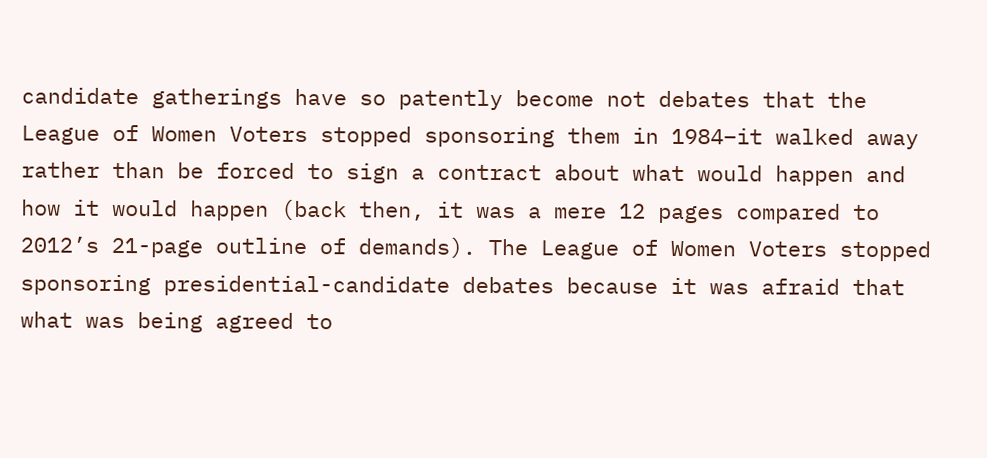candidate gatherings have so patently become not debates that the League of Women Voters stopped sponsoring them in 1984–it walked away rather than be forced to sign a contract about what would happen and how it would happen (back then, it was a mere 12 pages compared to 2012’s 21-page outline of demands). The League of Women Voters stopped sponsoring presidential-candidate debates because it was afraid that what was being agreed to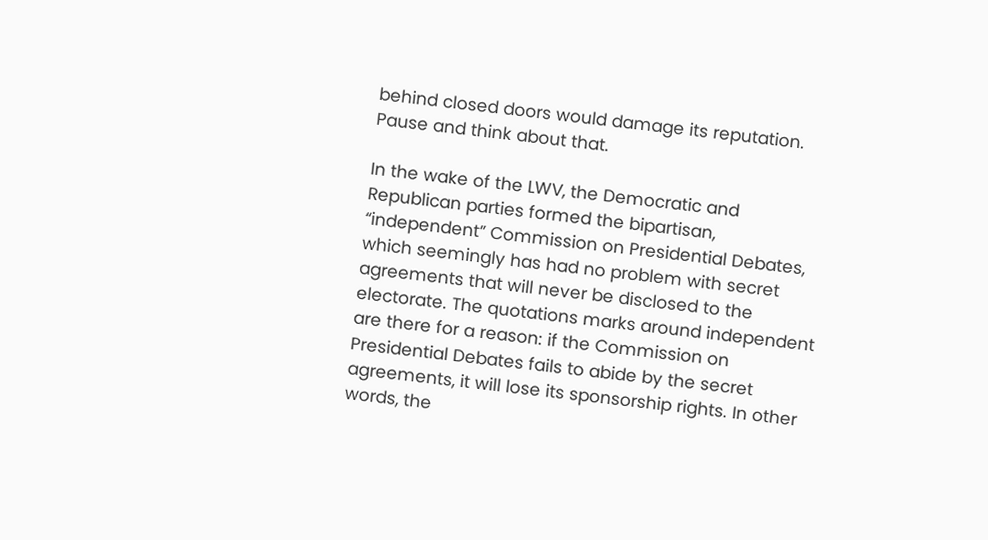behind closed doors would damage its reputation. Pause and think about that.

In the wake of the LWV, the Democratic and Republican parties formed the bipartisan, “independent” Commission on Presidential Debates, which seemingly has had no problem with secret agreements that will never be disclosed to the electorate. The quotations marks around independent are there for a reason: if the Commission on Presidential Debates fails to abide by the secret agreements, it will lose its sponsorship rights. In other words, the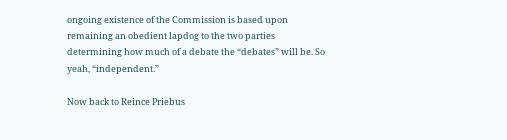ongoing existence of the Commission is based upon remaining an obedient lapdog to the two parties determining how much of a debate the “debates” will be. So yeah, “independent.”

Now back to Reince Priebus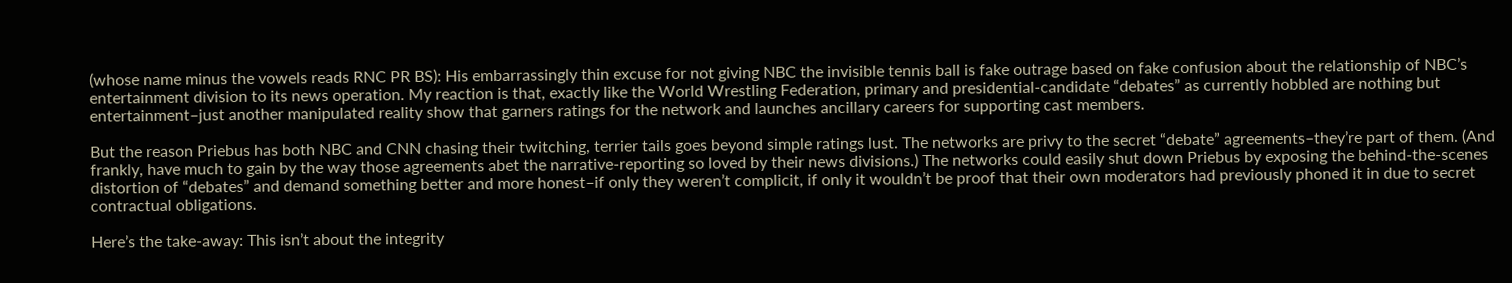(whose name minus the vowels reads RNC PR BS): His embarrassingly thin excuse for not giving NBC the invisible tennis ball is fake outrage based on fake confusion about the relationship of NBC’s entertainment division to its news operation. My reaction is that, exactly like the World Wrestling Federation, primary and presidential-candidate “debates” as currently hobbled are nothing but entertainment–just another manipulated reality show that garners ratings for the network and launches ancillary careers for supporting cast members.

But the reason Priebus has both NBC and CNN chasing their twitching, terrier tails goes beyond simple ratings lust. The networks are privy to the secret “debate” agreements–they’re part of them. (And frankly, have much to gain by the way those agreements abet the narrative-reporting so loved by their news divisions.) The networks could easily shut down Priebus by exposing the behind-the-scenes distortion of “debates” and demand something better and more honest–if only they weren’t complicit, if only it wouldn’t be proof that their own moderators had previously phoned it in due to secret contractual obligations.

Here’s the take-away: This isn’t about the integrity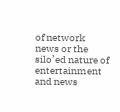of network news or the silo’ed nature of entertainment and news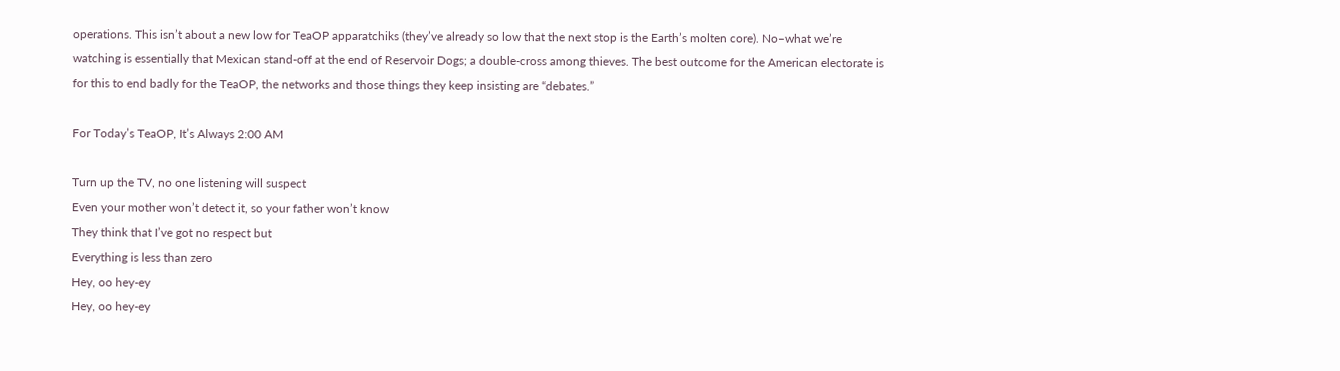operations. This isn’t about a new low for TeaOP apparatchiks (they’ve already so low that the next stop is the Earth’s molten core). No–what we’re watching is essentially that Mexican stand-off at the end of Reservoir Dogs; a double-cross among thieves. The best outcome for the American electorate is for this to end badly for the TeaOP, the networks and those things they keep insisting are “debates.”

For Today’s TeaOP, It’s Always 2:00 AM

Turn up the TV, no one listening will suspect
Even your mother won’t detect it, so your father won’t know
They think that I’ve got no respect but
Everything is less than zero
Hey, oo hey-ey
Hey, oo hey-ey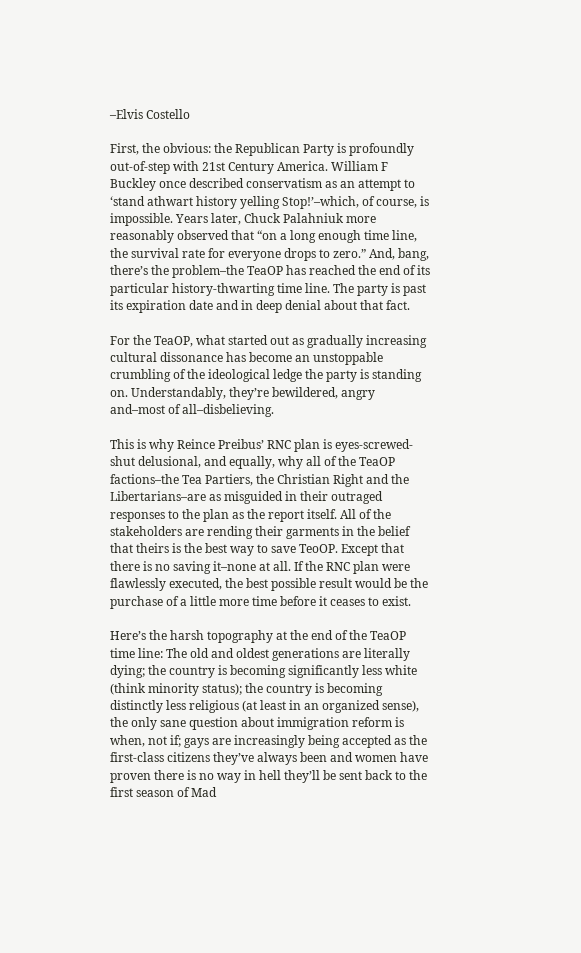–Elvis Costello

First, the obvious: the Republican Party is profoundly out-of-step with 21st Century America. William F Buckley once described conservatism as an attempt to ‘stand athwart history yelling Stop!’–which, of course, is impossible. Years later, Chuck Palahniuk more reasonably observed that “on a long enough time line, the survival rate for everyone drops to zero.” And, bang, there’s the problem–the TeaOP has reached the end of its particular history-thwarting time line. The party is past its expiration date and in deep denial about that fact.

For the TeaOP, what started out as gradually increasing cultural dissonance has become an unstoppable crumbling of the ideological ledge the party is standing on. Understandably, they’re bewildered, angry and–most of all–disbelieving.

This is why Reince Preibus’ RNC plan is eyes-screwed-shut delusional, and equally, why all of the TeaOP factions–the Tea Partiers, the Christian Right and the Libertarians–are as misguided in their outraged responses to the plan as the report itself. All of the stakeholders are rending their garments in the belief that theirs is the best way to save TeoOP. Except that there is no saving it–none at all. If the RNC plan were flawlessly executed, the best possible result would be the purchase of a little more time before it ceases to exist.

Here’s the harsh topography at the end of the TeaOP time line: The old and oldest generations are literally dying; the country is becoming significantly less white (think minority status); the country is becoming distinctly less religious (at least in an organized sense), the only sane question about immigration reform is when, not if; gays are increasingly being accepted as the first-class citizens they’ve always been and women have proven there is no way in hell they’ll be sent back to the first season of Mad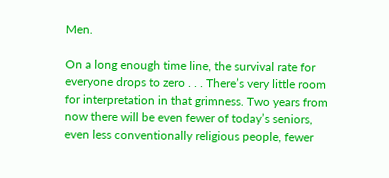Men.

On a long enough time line, the survival rate for everyone drops to zero . . . There’s very little room for interpretation in that grimness. Two years from now there will be even fewer of today’s seniors, even less conventionally religious people, fewer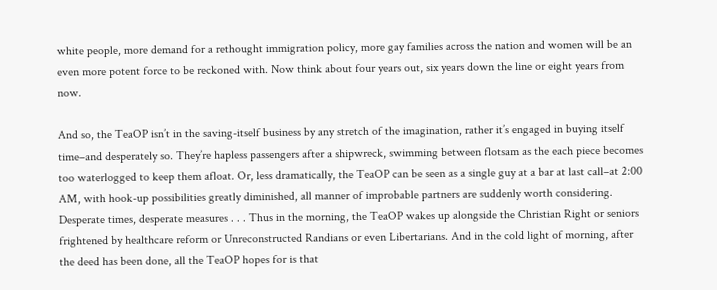white people, more demand for a rethought immigration policy, more gay families across the nation and women will be an even more potent force to be reckoned with. Now think about four years out, six years down the line or eight years from now.

And so, the TeaOP isn’t in the saving-itself business by any stretch of the imagination, rather it’s engaged in buying itself time–and desperately so. They’re hapless passengers after a shipwreck, swimming between flotsam as the each piece becomes too waterlogged to keep them afloat. Or, less dramatically, the TeaOP can be seen as a single guy at a bar at last call–at 2:00 AM, with hook-up possibilities greatly diminished, all manner of improbable partners are suddenly worth considering. Desperate times, desperate measures . . . Thus in the morning, the TeaOP wakes up alongside the Christian Right or seniors frightened by healthcare reform or Unreconstructed Randians or even Libertarians. And in the cold light of morning, after the deed has been done, all the TeaOP hopes for is that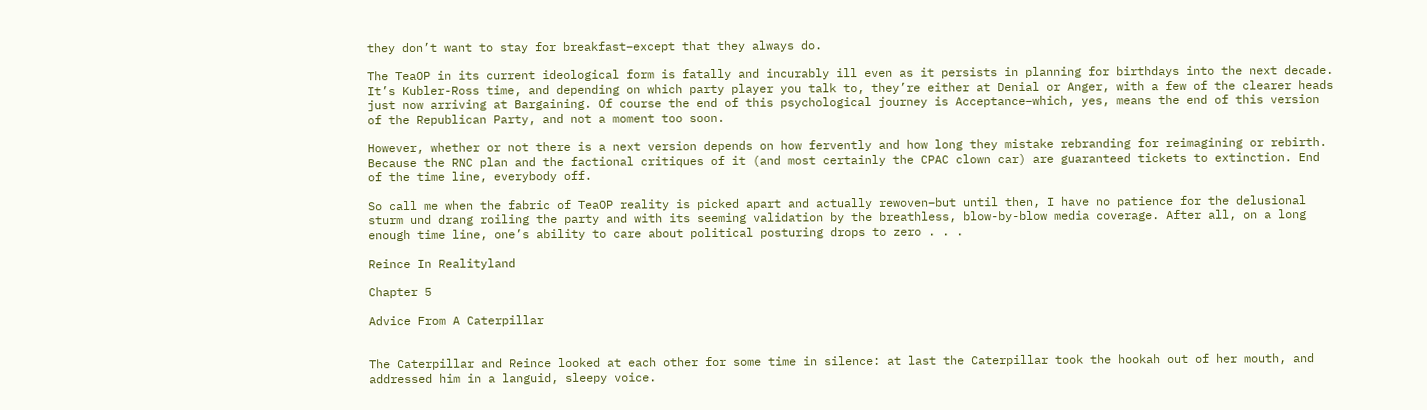they don’t want to stay for breakfast–except that they always do.

The TeaOP in its current ideological form is fatally and incurably ill even as it persists in planning for birthdays into the next decade. It’s Kubler-Ross time, and depending on which party player you talk to, they’re either at Denial or Anger, with a few of the clearer heads just now arriving at Bargaining. Of course the end of this psychological journey is Acceptance–which, yes, means the end of this version of the Republican Party, and not a moment too soon.

However, whether or not there is a next version depends on how fervently and how long they mistake rebranding for reimagining or rebirth. Because the RNC plan and the factional critiques of it (and most certainly the CPAC clown car) are guaranteed tickets to extinction. End of the time line, everybody off.

So call me when the fabric of TeaOP reality is picked apart and actually rewoven–but until then, I have no patience for the delusional sturm und drang roiling the party and with its seeming validation by the breathless, blow-by-blow media coverage. After all, on a long enough time line, one’s ability to care about political posturing drops to zero . . .

Reince In Realityland

Chapter 5

Advice From A Caterpillar


The Caterpillar and Reince looked at each other for some time in silence: at last the Caterpillar took the hookah out of her mouth, and addressed him in a languid, sleepy voice.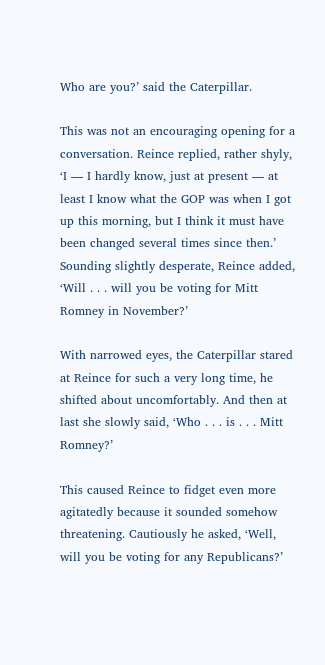Who are you?’ said the Caterpillar.

This was not an encouraging opening for a conversation. Reince replied, rather shyly, ‘I — I hardly know, just at present — at least I know what the GOP was when I got up this morning, but I think it must have been changed several times since then.’ Sounding slightly desperate, Reince added, ‘Will . . . will you be voting for Mitt Romney in November?’

With narrowed eyes, the Caterpillar stared at Reince for such a very long time, he shifted about uncomfortably. And then at last she slowly said, ‘Who . . . is . . . Mitt Romney?’

This caused Reince to fidget even more agitatedly because it sounded somehow threatening. Cautiously he asked, ‘Well, will you be voting for any Republicans?’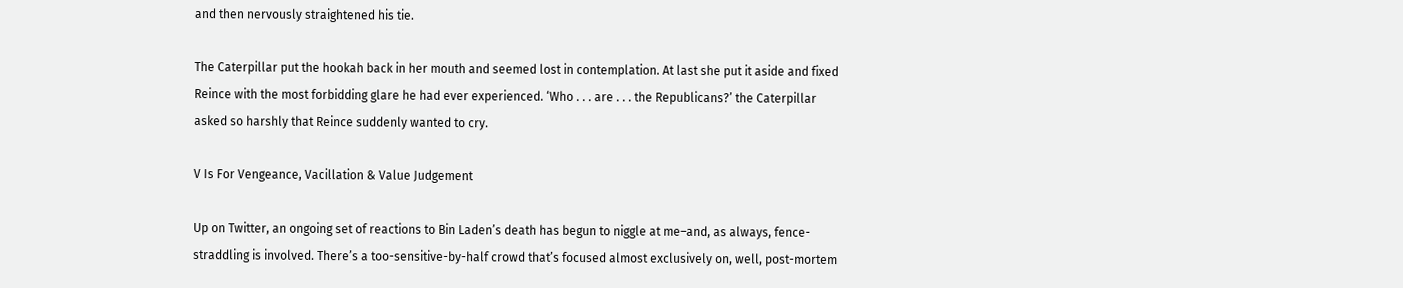and then nervously straightened his tie.

The Caterpillar put the hookah back in her mouth and seemed lost in contemplation. At last she put it aside and fixed Reince with the most forbidding glare he had ever experienced. ‘Who . . . are . . . the Republicans?’ the Caterpillar asked so harshly that Reince suddenly wanted to cry.

V Is For Vengeance, Vacillation & Value Judgement

Up on Twitter, an ongoing set of reactions to Bin Laden’s death has begun to niggle at me–and, as always, fence-straddling is involved. There’s a too-sensitive-by-half crowd that’s focused almost exclusively on, well, post-mortem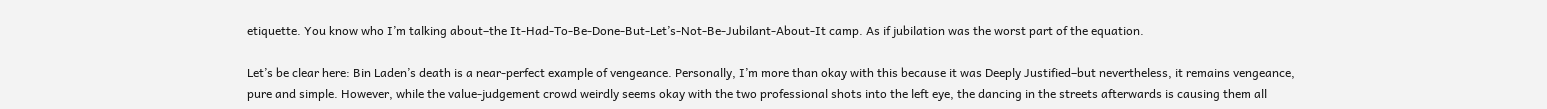etiquette. You know who I’m talking about–the It-Had-To-Be-Done-But-Let’s-Not-Be-Jubilant-About-It camp. As if jubilation was the worst part of the equation.

Let’s be clear here: Bin Laden’s death is a near-perfect example of vengeance. Personally, I’m more than okay with this because it was Deeply Justified–but nevertheless, it remains vengeance, pure and simple. However, while the value-judgement crowd weirdly seems okay with the two professional shots into the left eye, the dancing in the streets afterwards is causing them all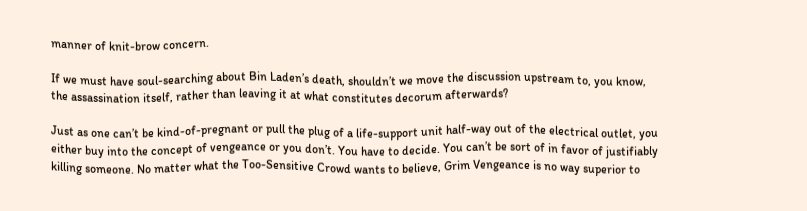manner of knit-brow concern.

If we must have soul-searching about Bin Laden’s death, shouldn’t we move the discussion upstream to, you know, the assassination itself, rather than leaving it at what constitutes decorum afterwards?

Just as one can’t be kind-of-pregnant or pull the plug of a life-support unit half-way out of the electrical outlet, you either buy into the concept of vengeance or you don’t. You have to decide. You can’t be sort of in favor of justifiably killing someone. No matter what the Too-Sensitive Crowd wants to believe, Grim Vengeance is no way superior to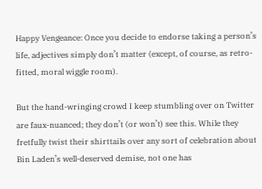Happy Vengeance: Once you decide to endorse taking a person’s life, adjectives simply don’t matter (except, of course, as retro-fitted, moral wiggle room).

But the hand-wringing crowd I keep stumbling over on Twitter are faux-nuanced; they don’t (or won’t) see this. While they fretfully twist their shirttails over any sort of celebration about Bin Laden’s well-deserved demise, not one has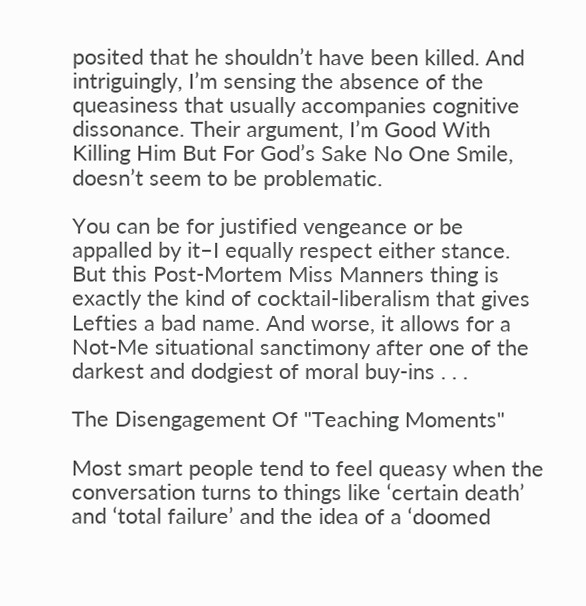posited that he shouldn’t have been killed. And intriguingly, I’m sensing the absence of the queasiness that usually accompanies cognitive dissonance. Their argument, I’m Good With Killing Him But For God’s Sake No One Smile, doesn’t seem to be problematic.

You can be for justified vengeance or be appalled by it–I equally respect either stance. But this Post-Mortem Miss Manners thing is exactly the kind of cocktail-liberalism that gives Lefties a bad name. And worse, it allows for a Not-Me situational sanctimony after one of the darkest and dodgiest of moral buy-ins . . .

The Disengagement Of "Teaching Moments"

Most smart people tend to feel queasy when the conversation turns to things like ‘certain death’ and ‘total failure’ and the idea of a ‘doomed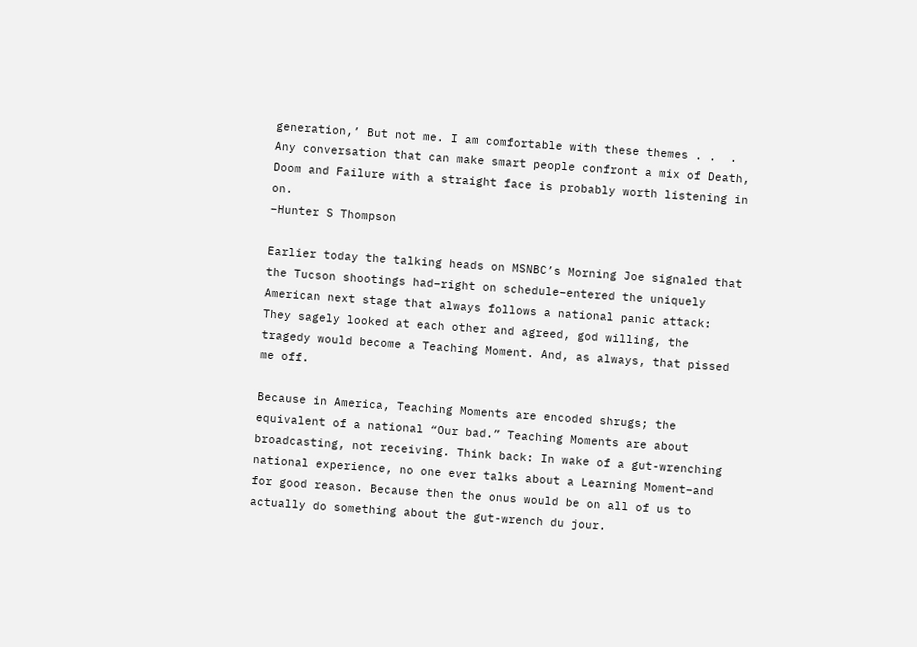generation,’ But not me. I am comfortable with these themes . .  . Any conversation that can make smart people confront a mix of Death, Doom and Failure with a straight face is probably worth listening in on.
–Hunter S Thompson

Earlier today the talking heads on MSNBC’s Morning Joe signaled that the Tucson shootings had–right on schedule–entered the uniquely American next stage that always follows a national panic attack: They sagely looked at each other and agreed, god willing, the tragedy would become a Teaching Moment. And, as always, that pissed me off.

Because in America, Teaching Moments are encoded shrugs; the equivalent of a national “Our bad.” Teaching Moments are about broadcasting, not receiving. Think back: In wake of a gut-wrenching national experience, no one ever talks about a Learning Moment–and for good reason. Because then the onus would be on all of us to actually do something about the gut-wrench du jour.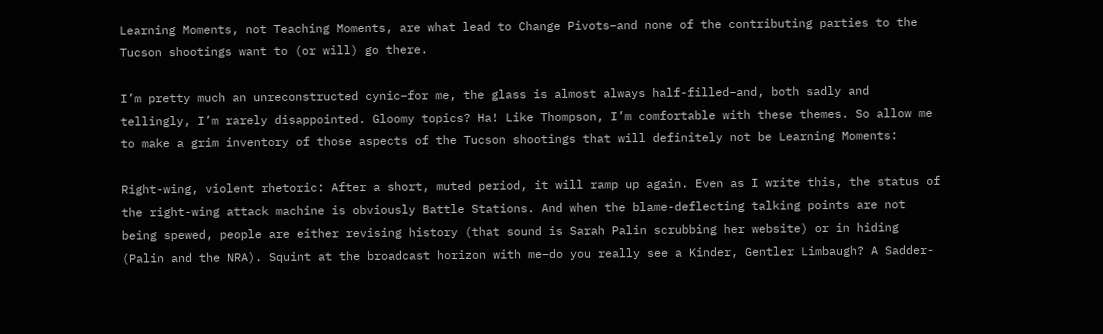Learning Moments, not Teaching Moments, are what lead to Change Pivots–and none of the contributing parties to the Tucson shootings want to (or will) go there.

I’m pretty much an unreconstructed cynic–for me, the glass is almost always half-filled–and, both sadly and tellingly, I’m rarely disappointed. Gloomy topics? Ha! Like Thompson, I’m comfortable with these themes. So allow me to make a grim inventory of those aspects of the Tucson shootings that will definitely not be Learning Moments:

Right-wing, violent rhetoric: After a short, muted period, it will ramp up again. Even as I write this, the status of the right-wing attack machine is obviously Battle Stations. And when the blame-deflecting talking points are not being spewed, people are either revising history (that sound is Sarah Palin scrubbing her website) or in hiding (Palin and the NRA). Squint at the broadcast horizon with me–do you really see a Kinder, Gentler Limbaugh? A Sadder-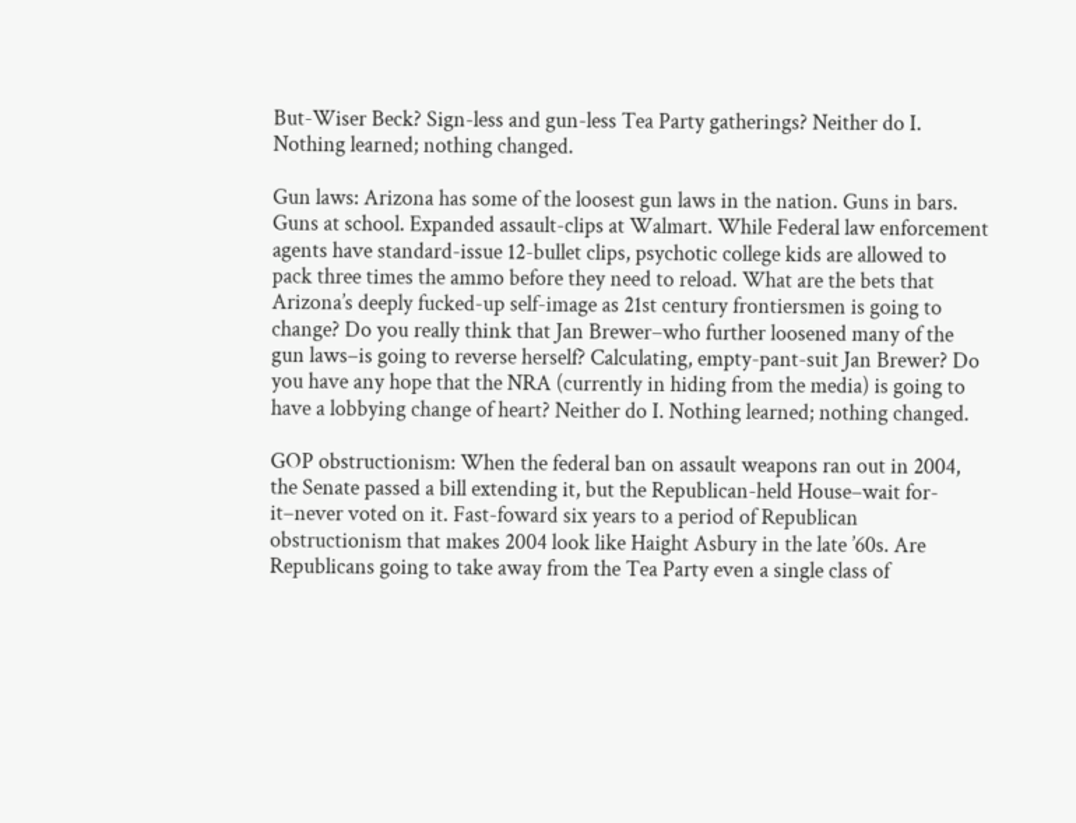But-Wiser Beck? Sign-less and gun-less Tea Party gatherings? Neither do I. Nothing learned; nothing changed.

Gun laws: Arizona has some of the loosest gun laws in the nation. Guns in bars. Guns at school. Expanded assault-clips at Walmart. While Federal law enforcement agents have standard-issue 12-bullet clips, psychotic college kids are allowed to pack three times the ammo before they need to reload. What are the bets that Arizona’s deeply fucked-up self-image as 21st century frontiersmen is going to change? Do you really think that Jan Brewer–who further loosened many of the gun laws–is going to reverse herself? Calculating, empty-pant-suit Jan Brewer? Do you have any hope that the NRA (currently in hiding from the media) is going to have a lobbying change of heart? Neither do I. Nothing learned; nothing changed.

GOP obstructionism: When the federal ban on assault weapons ran out in 2004, the Senate passed a bill extending it, but the Republican-held House–wait for-it–never voted on it. Fast-foward six years to a period of Republican obstructionism that makes 2004 look like Haight Asbury in the late ’60s. Are Republicans going to take away from the Tea Party even a single class of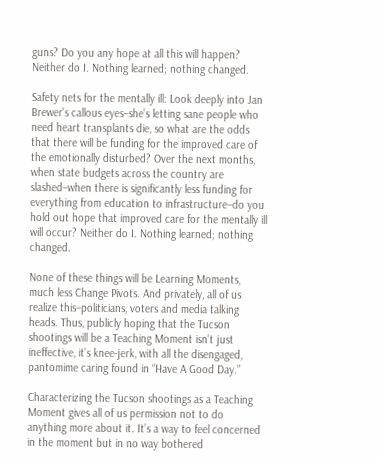guns? Do you any hope at all this will happen? Neither do I. Nothing learned; nothing changed.

Safety nets for the mentally ill: Look deeply into Jan Brewer’s callous eyes–she’s letting sane people who need heart transplants die, so what are the odds that there will be funding for the improved care of the emotionally disturbed? Over the next months, when state budgets across the country are slashed–when there is significantly less funding for everything from education to infrastructure–do you hold out hope that improved care for the mentally ill will occur? Neither do I. Nothing learned; nothing changed.

None of these things will be Learning Moments, much less Change Pivots. And privately, all of us realize this–politicians, voters and media talking heads. Thus, publicly hoping that the Tucson shootings will be a Teaching Moment isn’t just ineffective, it’s knee-jerk, with all the disengaged, pantomime caring found in “Have A Good Day.”

Characterizing the Tucson shootings as a Teaching Moment gives all of us permission not to do anything more about it. It’s a way to feel concerned in the moment but in no way bothered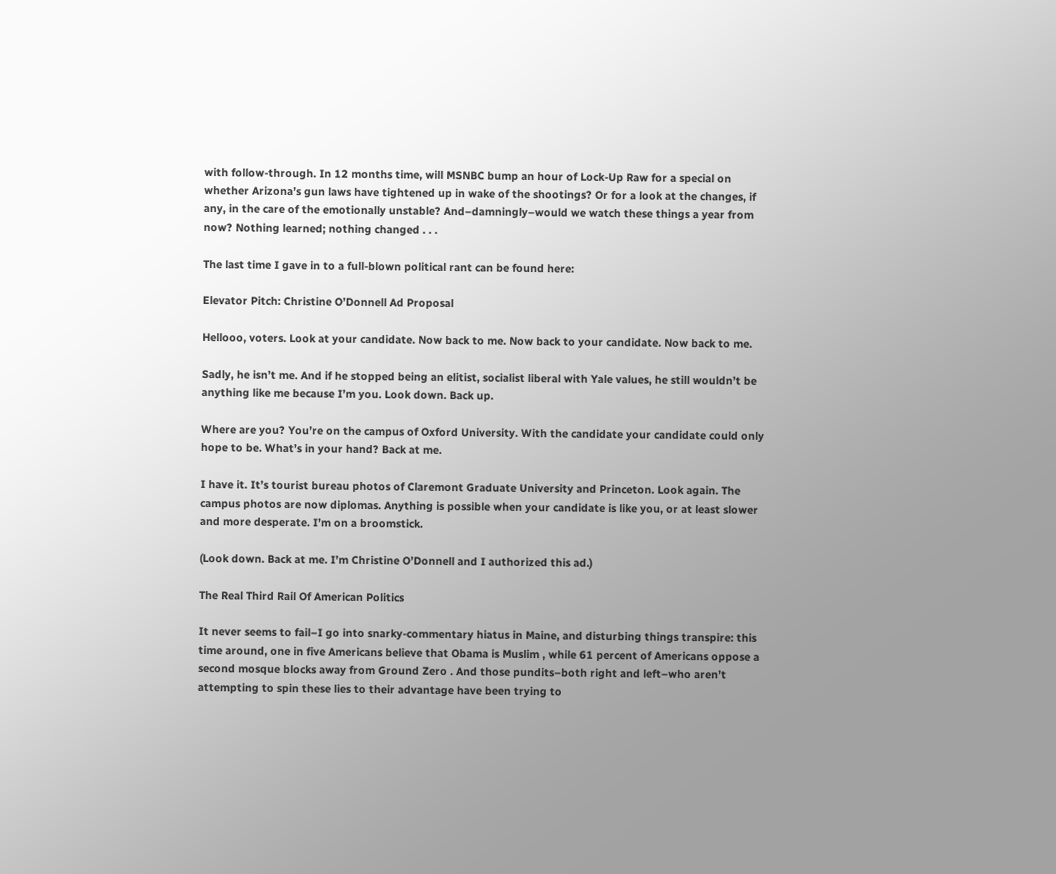with follow-through. In 12 months time, will MSNBC bump an hour of Lock-Up Raw for a special on whether Arizona’s gun laws have tightened up in wake of the shootings? Or for a look at the changes, if any, in the care of the emotionally unstable? And–damningly–would we watch these things a year from now? Nothing learned; nothing changed . . .

The last time I gave in to a full-blown political rant can be found here:

Elevator Pitch: Christine O’Donnell Ad Proposal

Hellooo, voters. Look at your candidate. Now back to me. Now back to your candidate. Now back to me.

Sadly, he isn’t me. And if he stopped being an elitist, socialist liberal with Yale values, he still wouldn’t be anything like me because I’m you. Look down. Back up.

Where are you? You’re on the campus of Oxford University. With the candidate your candidate could only hope to be. What’s in your hand? Back at me.

I have it. It’s tourist bureau photos of Claremont Graduate University and Princeton. Look again. The campus photos are now diplomas. Anything is possible when your candidate is like you, or at least slower and more desperate. I’m on a broomstick.

(Look down. Back at me. I’m Christine O’Donnell and I authorized this ad.)

The Real Third Rail Of American Politics

It never seems to fail–I go into snarky-commentary hiatus in Maine, and disturbing things transpire: this time around, one in five Americans believe that Obama is Muslim , while 61 percent of Americans oppose a second mosque blocks away from Ground Zero . And those pundits–both right and left–who aren’t attempting to spin these lies to their advantage have been trying to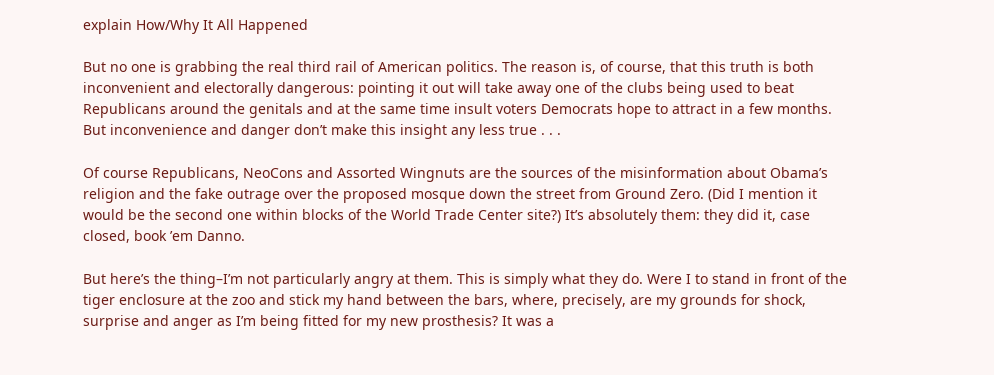explain How/Why It All Happened

But no one is grabbing the real third rail of American politics. The reason is, of course, that this truth is both inconvenient and electorally dangerous: pointing it out will take away one of the clubs being used to beat Republicans around the genitals and at the same time insult voters Democrats hope to attract in a few months. But inconvenience and danger don’t make this insight any less true . . .

Of course Republicans, NeoCons and Assorted Wingnuts are the sources of the misinformation about Obama’s religion and the fake outrage over the proposed mosque down the street from Ground Zero. (Did I mention it would be the second one within blocks of the World Trade Center site?) It’s absolutely them: they did it, case closed, book ’em Danno.

But here’s the thing–I’m not particularly angry at them. This is simply what they do. Were I to stand in front of the tiger enclosure at the zoo and stick my hand between the bars, where, precisely, are my grounds for shock, surprise and anger as I’m being fitted for my new prosthesis? It was a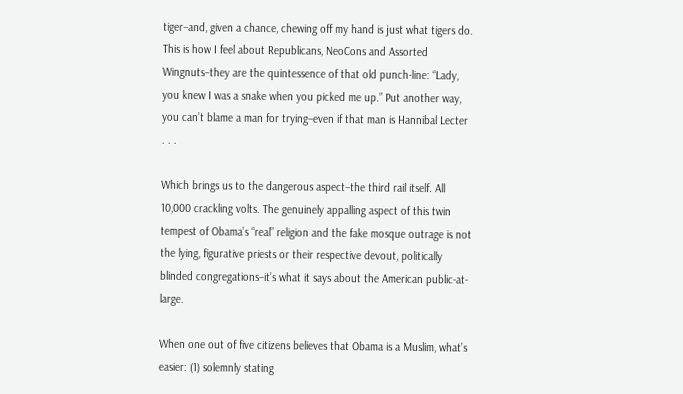tiger–and, given a chance, chewing off my hand is just what tigers do. This is how I feel about Republicans, NeoCons and Assorted Wingnuts–they are the quintessence of that old punch-line: “Lady, you knew I was a snake when you picked me up.” Put another way, you can’t blame a man for trying–even if that man is Hannibal Lecter . . .

Which brings us to the dangerous aspect–the third rail itself. All 10,000 crackling volts. The genuinely appalling aspect of this twin tempest of Obama’s “real” religion and the fake mosque outrage is not the lying, figurative priests or their respective devout, politically blinded congregations–it’s what it says about the American public-at-large.

When one out of five citizens believes that Obama is a Muslim, what’s easier: (1) solemnly stating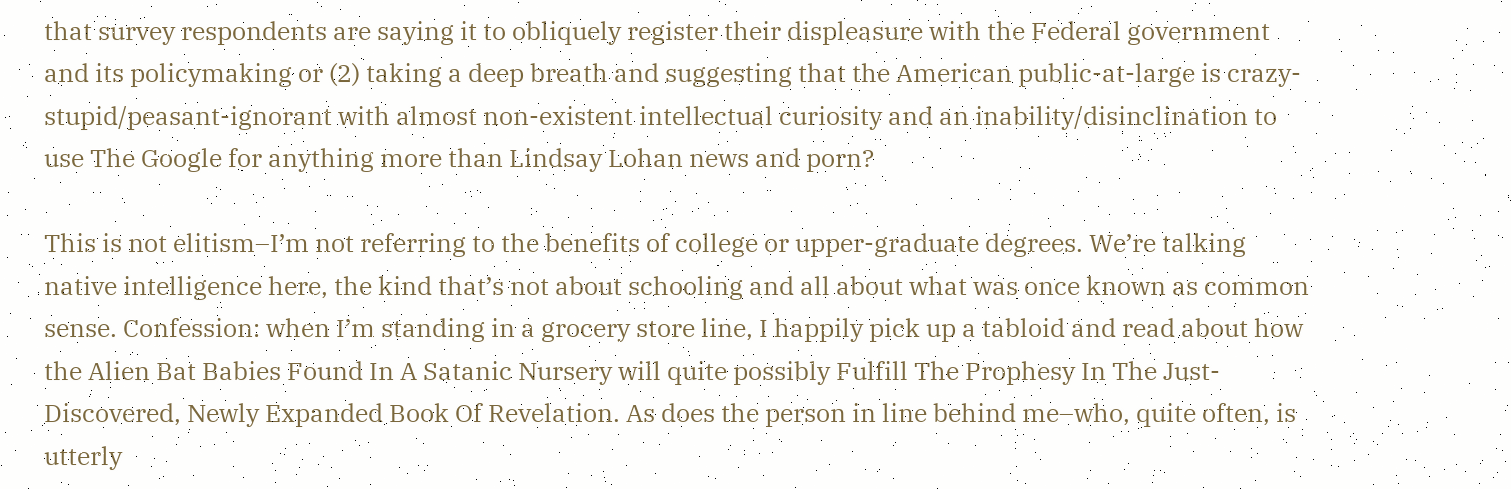that survey respondents are saying it to obliquely register their displeasure with the Federal government and its policymaking or (2) taking a deep breath and suggesting that the American public-at-large is crazy-stupid/peasant-ignorant with almost non-existent intellectual curiosity and an inability/disinclination to use The Google for anything more than Lindsay Lohan news and porn?

This is not elitism–I’m not referring to the benefits of college or upper-graduate degrees. We’re talking native intelligence here, the kind that’s not about schooling and all about what was once known as common sense. Confession: when I’m standing in a grocery store line, I happily pick up a tabloid and read about how the Alien Bat Babies Found In A Satanic Nursery will quite possibly Fulfill The Prophesy In The Just-Discovered, Newly Expanded Book Of Revelation. As does the person in line behind me–who, quite often, is utterly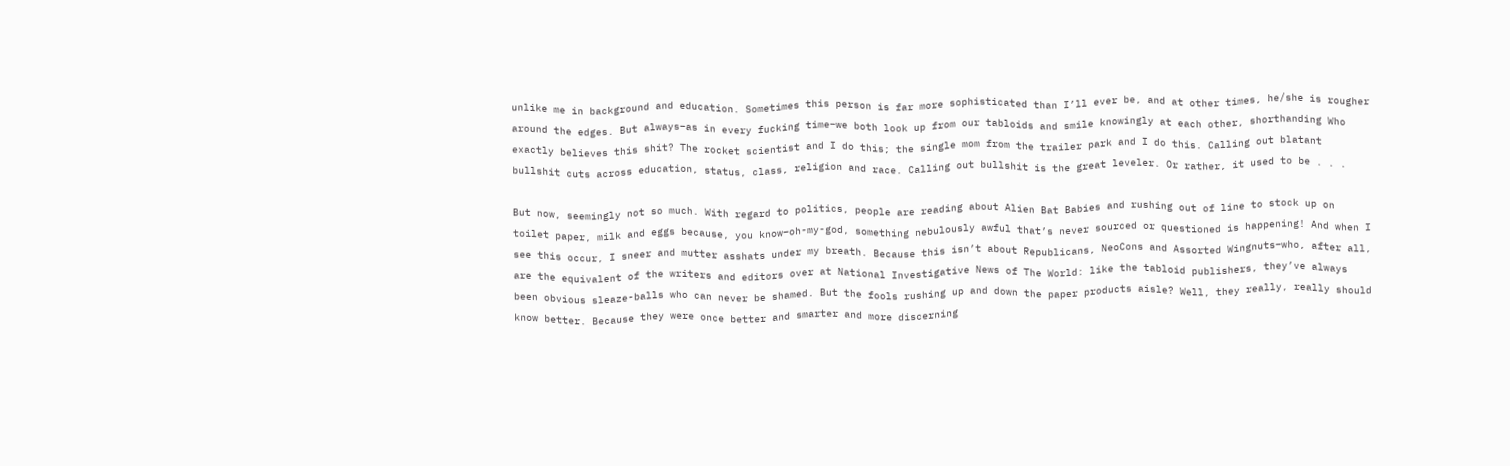unlike me in background and education. Sometimes this person is far more sophisticated than I’ll ever be, and at other times, he/she is rougher around the edges. But always–as in every fucking time–we both look up from our tabloids and smile knowingly at each other, shorthanding Who exactly believes this shit? The rocket scientist and I do this; the single mom from the trailer park and I do this. Calling out blatant bullshit cuts across education, status, class, religion and race. Calling out bullshit is the great leveler. Or rather, it used to be . . .

But now, seemingly not so much. With regard to politics, people are reading about Alien Bat Babies and rushing out of line to stock up on toilet paper, milk and eggs because, you know–oh-my-god, something nebulously awful that’s never sourced or questioned is happening! And when I see this occur, I sneer and mutter asshats under my breath. Because this isn’t about Republicans, NeoCons and Assorted Wingnuts–who, after all, are the equivalent of the writers and editors over at National Investigative News of The World: like the tabloid publishers, they’ve always been obvious sleaze-balls who can never be shamed. But the fools rushing up and down the paper products aisle? Well, they really, really should know better. Because they were once better and smarter and more discerning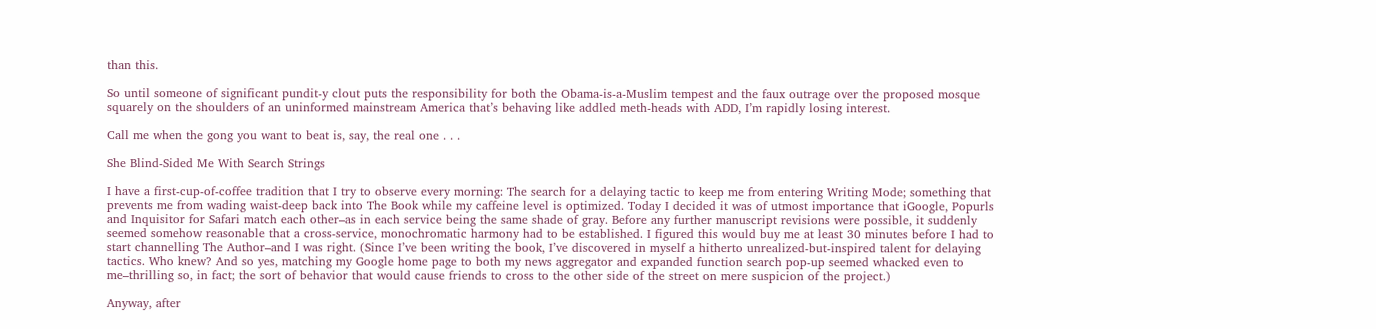than this.

So until someone of significant pundit-y clout puts the responsibility for both the Obama-is-a-Muslim tempest and the faux outrage over the proposed mosque squarely on the shoulders of an uninformed mainstream America that’s behaving like addled meth-heads with ADD, I’m rapidly losing interest.

Call me when the gong you want to beat is, say, the real one . . .

She Blind-Sided Me With Search Strings

I have a first-cup-of-coffee tradition that I try to observe every morning: The search for a delaying tactic to keep me from entering Writing Mode; something that prevents me from wading waist-deep back into The Book while my caffeine level is optimized. Today I decided it was of utmost importance that iGoogle, Popurls and Inquisitor for Safari match each other–as in each service being the same shade of gray. Before any further manuscript revisions were possible, it suddenly seemed somehow reasonable that a cross-service, monochromatic harmony had to be established. I figured this would buy me at least 30 minutes before I had to start channelling The Author–and I was right. (Since I’ve been writing the book, I’ve discovered in myself a hitherto unrealized-but-inspired talent for delaying tactics. Who knew? And so yes, matching my Google home page to both my news aggregator and expanded function search pop-up seemed whacked even to me–thrilling so, in fact; the sort of behavior that would cause friends to cross to the other side of the street on mere suspicion of the project.)

Anyway, after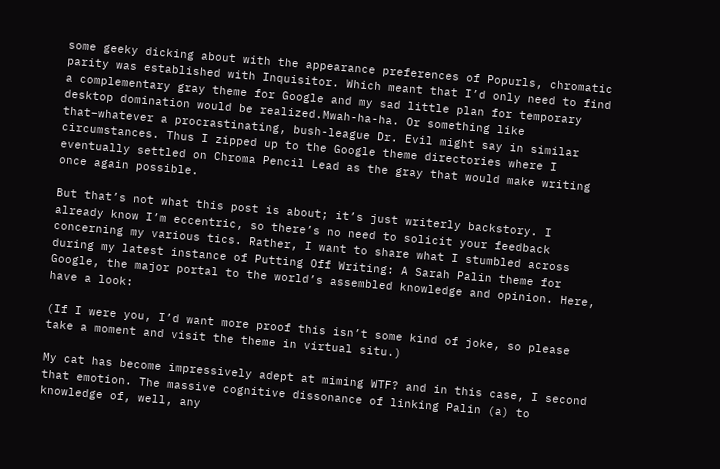some geeky dicking about with the appearance preferences of Popurls, chromatic parity was established with Inquisitor. Which meant that I’d only need to find a complementary gray theme for Google and my sad little plan for temporary desktop domination would be realized.Mwah-ha-ha. Or something like that–whatever a procrastinating, bush-league Dr. Evil might say in similar circumstances. Thus I zipped up to the Google theme directories where I eventually settled on Chroma Pencil Lead as the gray that would make writing once again possible.

But that’s not what this post is about; it’s just writerly backstory. I already know I’m eccentric, so there’s no need to solicit your feedback concerning my various tics. Rather, I want to share what I stumbled across during my latest instance of Putting Off Writing: A Sarah Palin theme for Google, the major portal to the world’s assembled knowledge and opinion. Here, have a look:

(If I were you, I’d want more proof this isn’t some kind of joke, so please take a moment and visit the theme in virtual situ.)

My cat has become impressively adept at miming WTF? and in this case, I second that emotion. The massive cognitive dissonance of linking Palin (a) to knowledge of, well, any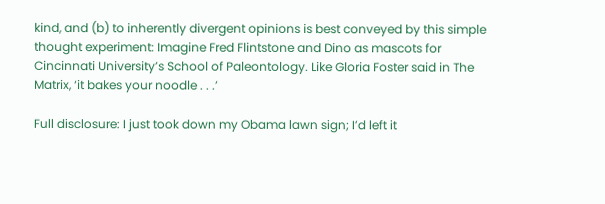kind, and (b) to inherently divergent opinions is best conveyed by this simple thought experiment: Imagine Fred Flintstone and Dino as mascots for Cincinnati University’s School of Paleontology. Like Gloria Foster said in The Matrix, ‘it bakes your noodle . . .’

Full disclosure: I just took down my Obama lawn sign; I’d left it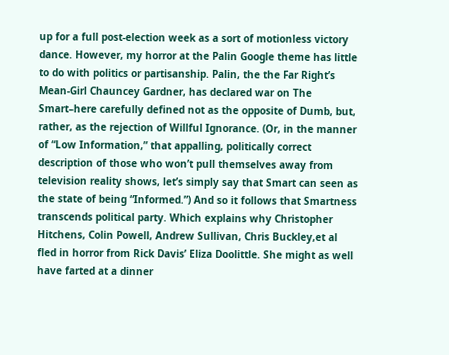up for a full post-election week as a sort of motionless victory dance. However, my horror at the Palin Google theme has little to do with politics or partisanship. Palin, the the Far Right’s Mean-Girl Chauncey Gardner, has declared war on The Smart–here carefully defined not as the opposite of Dumb, but, rather, as the rejection of Willful Ignorance. (Or, in the manner of “Low Information,” that appalling, politically correct description of those who won’t pull themselves away from television reality shows, let’s simply say that Smart can seen as the state of being “Informed.”) And so it follows that Smartness transcends political party. Which explains why Christopher Hitchens, Colin Powell, Andrew Sullivan, Chris Buckley,et al fled in horror from Rick Davis’ Eliza Doolittle. She might as well have farted at a dinner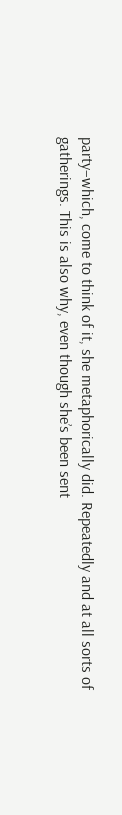party–which, come to think of it, she metaphorically did. Repeatedly and at all sorts of gatherings. This is also why, even though she’s been sent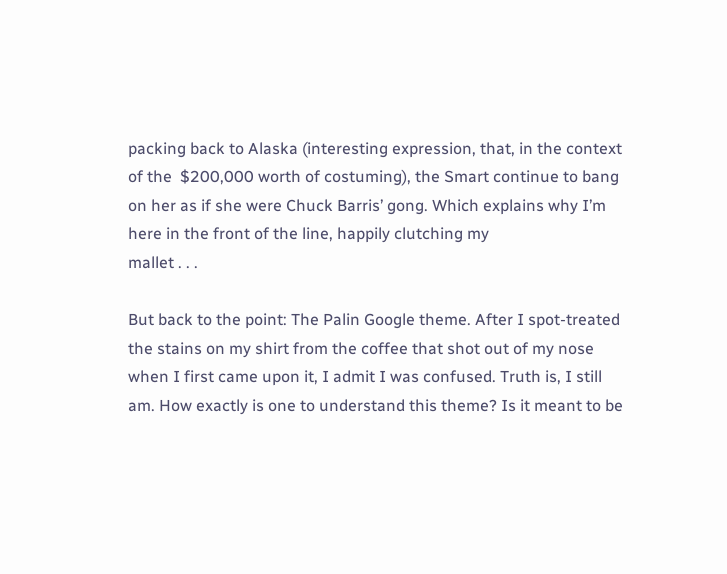packing back to Alaska (interesting expression, that, in the context of the  $200,000 worth of costuming), the Smart continue to bang on her as if she were Chuck Barris’ gong. Which explains why I’m here in the front of the line, happily clutching my
mallet . . .

But back to the point: The Palin Google theme. After I spot-treated the stains on my shirt from the coffee that shot out of my nose when I first came upon it, I admit I was confused. Truth is, I still am. How exactly is one to understand this theme? Is it meant to be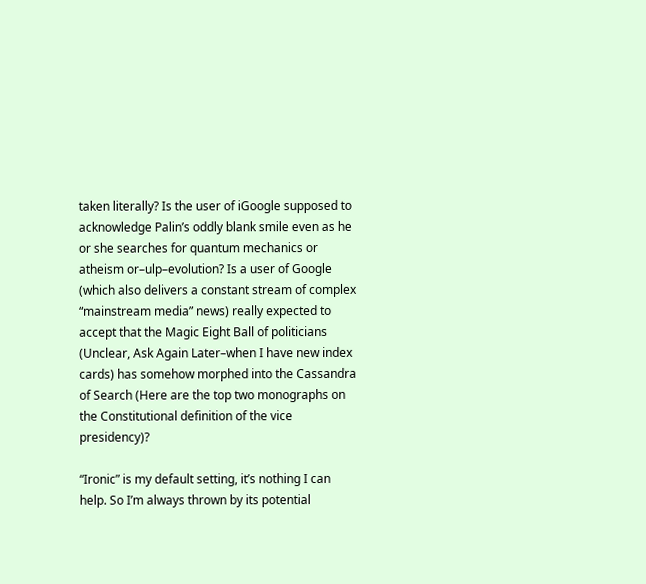taken literally? Is the user of iGoogle supposed to acknowledge Palin’s oddly blank smile even as he or she searches for quantum mechanics or atheism or–ulp–evolution? Is a user of Google (which also delivers a constant stream of complex “mainstream media” news) really expected to accept that the Magic Eight Ball of politicians (Unclear, Ask Again Later–when I have new index cards) has somehow morphed into the Cassandra of Search (Here are the top two monographs on the Constitutional definition of the vice presidency)?

“Ironic” is my default setting, it’s nothing I can help. So I’m always thrown by its potential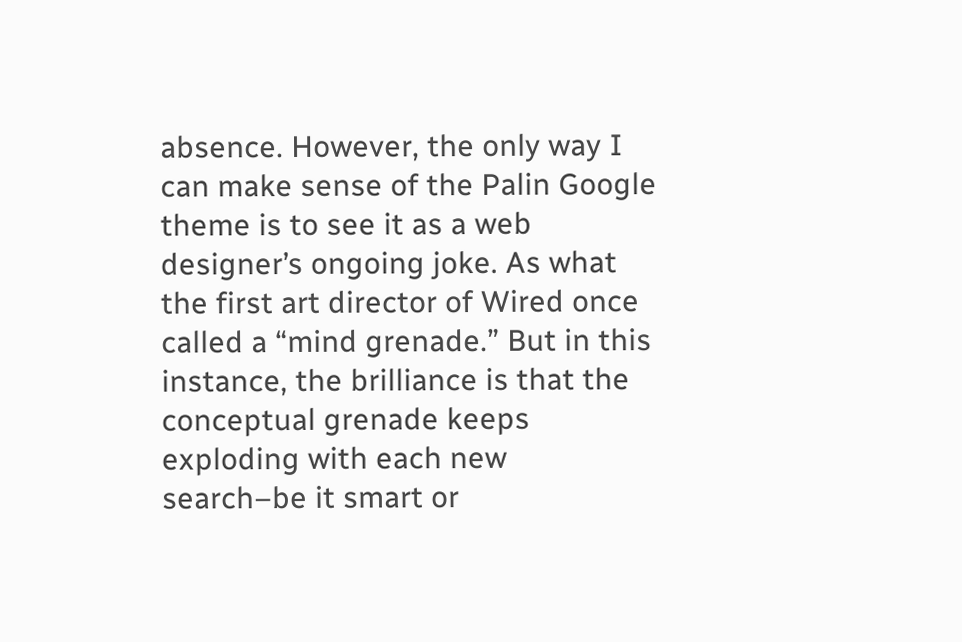absence. However, the only way I can make sense of the Palin Google theme is to see it as a web designer’s ongoing joke. As what the first art director of Wired once called a “mind grenade.” But in this instance, the brilliance is that the conceptual grenade keeps exploding with each new search–be it smart or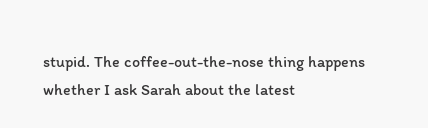stupid. The coffee-out-the-nose thing happens whether I ask Sarah about the latest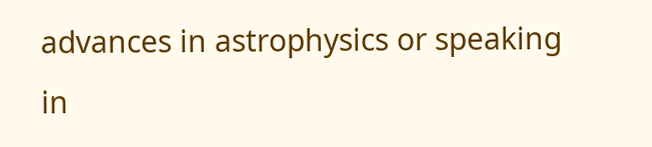advances in astrophysics or speaking in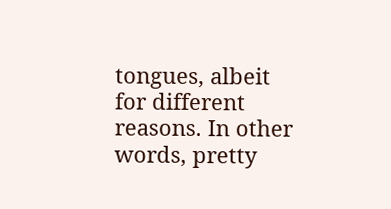tongues, albeit for different reasons. In other words, pretty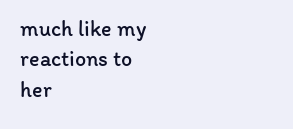much like my reactions to her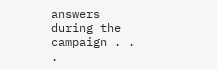answers during the
campaign . . .